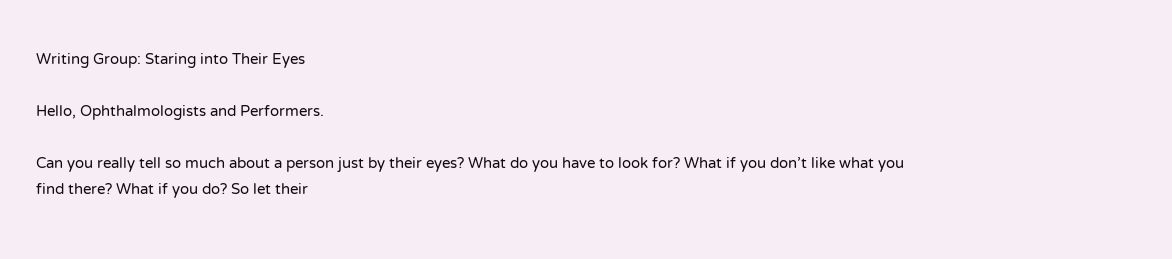Writing Group: Staring into Their Eyes

Hello, Ophthalmologists and Performers.

Can you really tell so much about a person just by their eyes? What do you have to look for? What if you don’t like what you find there? What if you do? So let their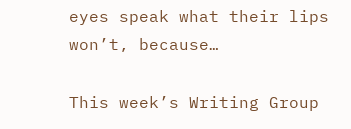eyes speak what their lips won’t, because…

This week’s Writing Group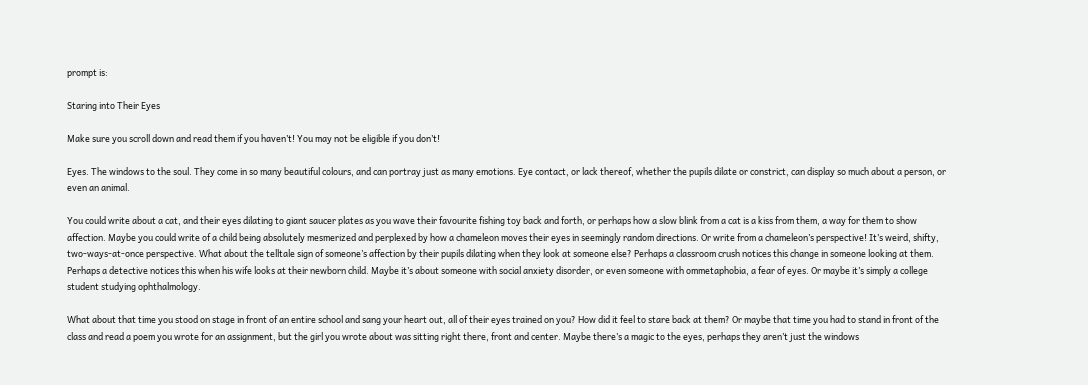prompt is:

Staring into Their Eyes

Make sure you scroll down and read them if you haven’t! You may not be eligible if you don’t!

Eyes. The windows to the soul. They come in so many beautiful colours, and can portray just as many emotions. Eye contact, or lack thereof, whether the pupils dilate or constrict, can display so much about a person, or even an animal.

You could write about a cat, and their eyes dilating to giant saucer plates as you wave their favourite fishing toy back and forth, or perhaps how a slow blink from a cat is a kiss from them, a way for them to show affection. Maybe you could write of a child being absolutely mesmerized and perplexed by how a chameleon moves their eyes in seemingly random directions. Or write from a chameleon’s perspective! It’s weird, shifty, two-ways-at-once perspective. What about the telltale sign of someone’s affection by their pupils dilating when they look at someone else? Perhaps a classroom crush notices this change in someone looking at them. Perhaps a detective notices this when his wife looks at their newborn child. Maybe it’s about someone with social anxiety disorder, or even someone with ommetaphobia, a fear of eyes. Or maybe it’s simply a college student studying ophthalmology.

What about that time you stood on stage in front of an entire school and sang your heart out, all of their eyes trained on you? How did it feel to stare back at them? Or maybe that time you had to stand in front of the class and read a poem you wrote for an assignment, but the girl you wrote about was sitting right there, front and center. Maybe there’s a magic to the eyes, perhaps they aren’t just the windows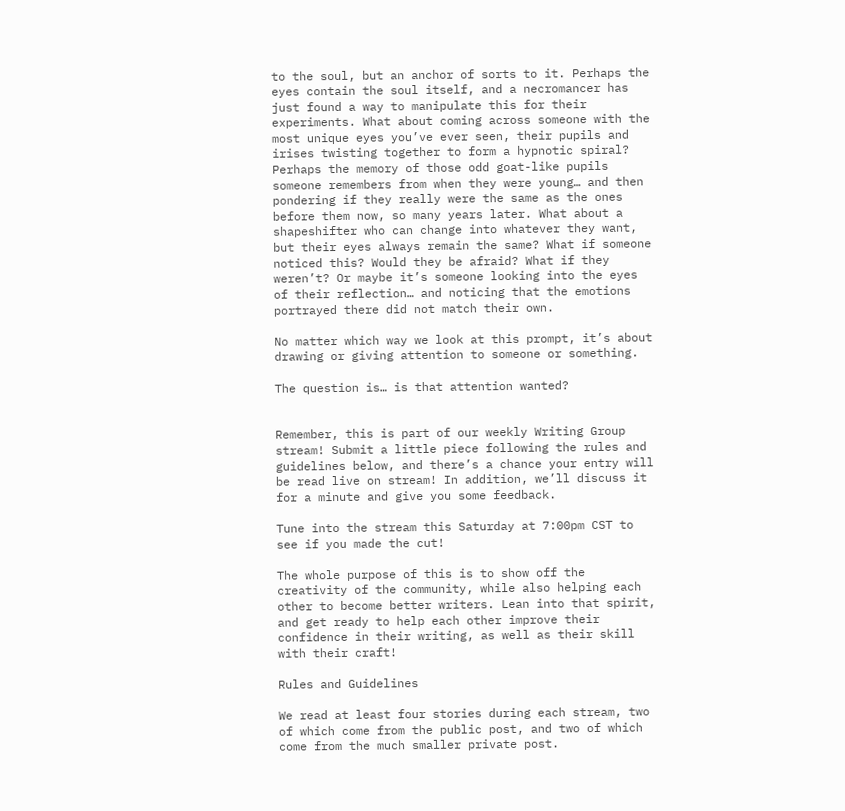to the soul, but an anchor of sorts to it. Perhaps the eyes contain the soul itself, and a necromancer has just found a way to manipulate this for their experiments. What about coming across someone with the most unique eyes you’ve ever seen, their pupils and irises twisting together to form a hypnotic spiral? Perhaps the memory of those odd goat-like pupils someone remembers from when they were young… and then pondering if they really were the same as the ones before them now, so many years later. What about a shapeshifter who can change into whatever they want, but their eyes always remain the same? What if someone noticed this? Would they be afraid? What if they weren’t? Or maybe it’s someone looking into the eyes of their reflection… and noticing that the emotions portrayed there did not match their own.

No matter which way we look at this prompt, it’s about drawing or giving attention to someone or something.

The question is… is that attention wanted?


Remember, this is part of our weekly Writing Group stream! Submit a little piece following the rules and guidelines below, and there’s a chance your entry will be read live on stream! In addition, we’ll discuss it for a minute and give you some feedback.

Tune into the stream this Saturday at 7:00pm CST to see if you made the cut!

The whole purpose of this is to show off the creativity of the community, while also helping each other to become better writers. Lean into that spirit, and get ready to help each other improve their confidence in their writing, as well as their skill with their craft!

Rules and Guidelines

We read at least four stories during each stream, two of which come from the public post, and two of which come from the much smaller private post.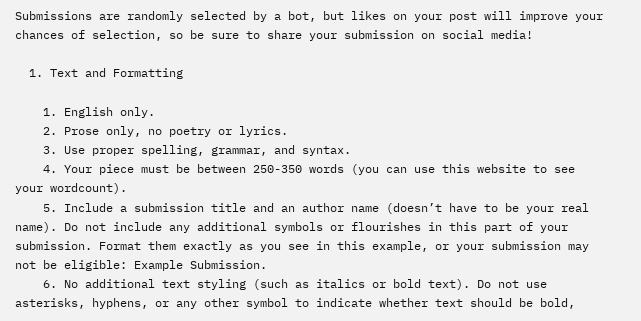Submissions are randomly selected by a bot, but likes on your post will improve your chances of selection, so be sure to share your submission on social media!

  1. Text and Formatting

    1. English only.
    2. Prose only, no poetry or lyrics.
    3. Use proper spelling, grammar, and syntax.
    4. Your piece must be between 250-350 words (you can use this website to see your wordcount).
    5. Include a submission title and an author name (doesn’t have to be your real name). Do not include any additional symbols or flourishes in this part of your submission. Format them exactly as you see in this example, or your submission may not be eligible: Example Submission.
    6. No additional text styling (such as italics or bold text). Do not use asterisks, hyphens, or any other symbol to indicate whether text should be bold,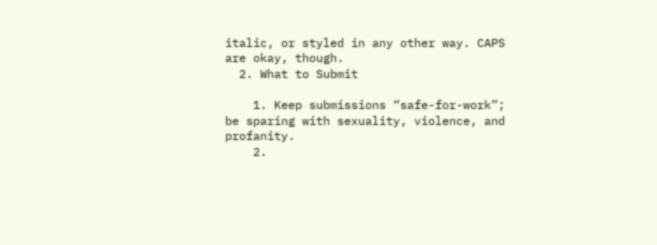italic, or styled in any other way. CAPS are okay, though.
  2. What to Submit

    1. Keep submissions “safe-for-work”; be sparing with sexuality, violence, and profanity.
    2.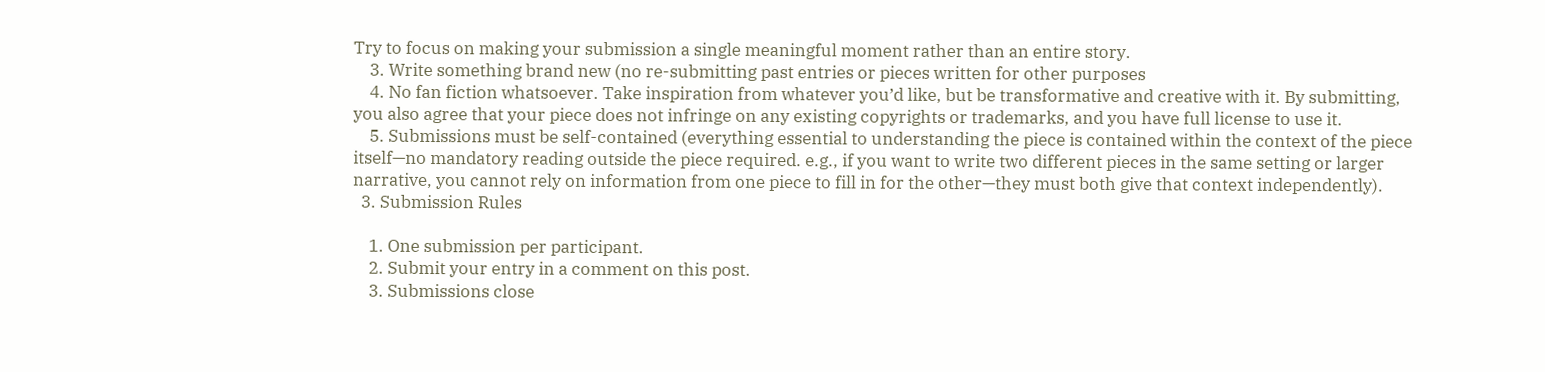Try to focus on making your submission a single meaningful moment rather than an entire story.
    3. Write something brand new (no re-submitting past entries or pieces written for other purposes
    4. No fan fiction whatsoever. Take inspiration from whatever you’d like, but be transformative and creative with it. By submitting, you also agree that your piece does not infringe on any existing copyrights or trademarks, and you have full license to use it.
    5. Submissions must be self-contained (everything essential to understanding the piece is contained within the context of the piece itself—no mandatory reading outside the piece required. e.g., if you want to write two different pieces in the same setting or larger narrative, you cannot rely on information from one piece to fill in for the other—they must both give that context independently).
  3. Submission Rules

    1. One submission per participant.
    2. Submit your entry in a comment on this post.
    3. Submissions close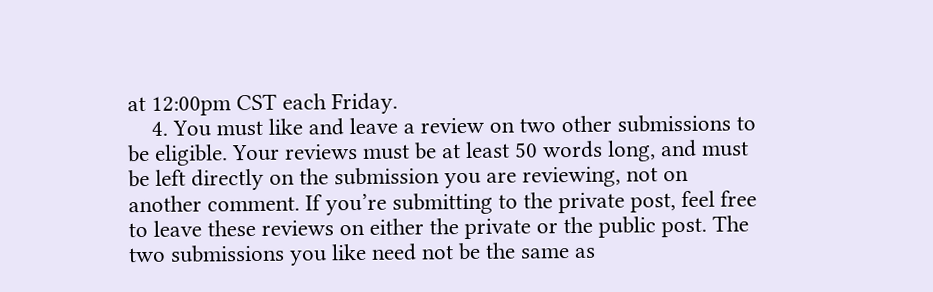at 12:00pm CST each Friday.
    4. You must like and leave a review on two other submissions to be eligible. Your reviews must be at least 50 words long, and must be left directly on the submission you are reviewing, not on another comment. If you’re submitting to the private post, feel free to leave these reviews on either the private or the public post. The two submissions you like need not be the same as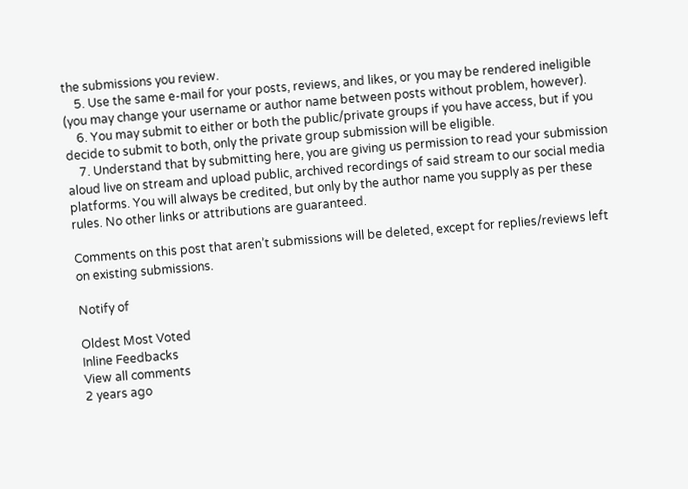the submissions you review.
    5. Use the same e-mail for your posts, reviews, and likes, or you may be rendered ineligible (you may change your username or author name between posts without problem, however).
    6. You may submit to either or both the public/private groups if you have access, but if you decide to submit to both, only the private group submission will be eligible.
    7. Understand that by submitting here, you are giving us permission to read your submission aloud live on stream and upload public, archived recordings of said stream to our social media platforms. You will always be credited, but only by the author name you supply as per these rules. No other links or attributions are guaranteed.

Comments on this post that aren’t submissions will be deleted, except for replies/reviews left on existing submissions.

Notify of

Oldest Most Voted
Inline Feedbacks
View all comments
2 years ago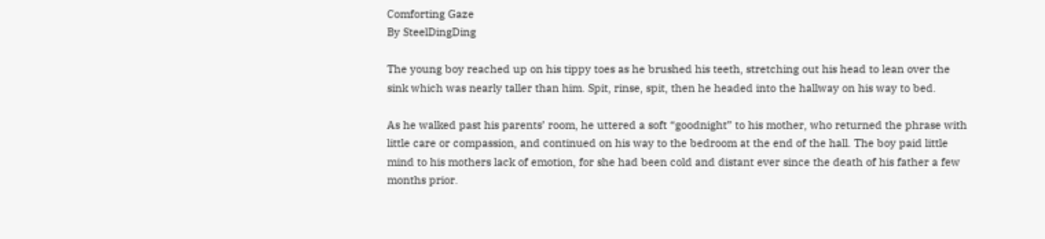Comforting Gaze
By SteelDingDing

The young boy reached up on his tippy toes as he brushed his teeth, stretching out his head to lean over the sink which was nearly taller than him. Spit, rinse, spit, then he headed into the hallway on his way to bed.

As he walked past his parents’ room, he uttered a soft “goodnight” to his mother, who returned the phrase with little care or compassion, and continued on his way to the bedroom at the end of the hall. The boy paid little mind to his mothers lack of emotion, for she had been cold and distant ever since the death of his father a few months prior.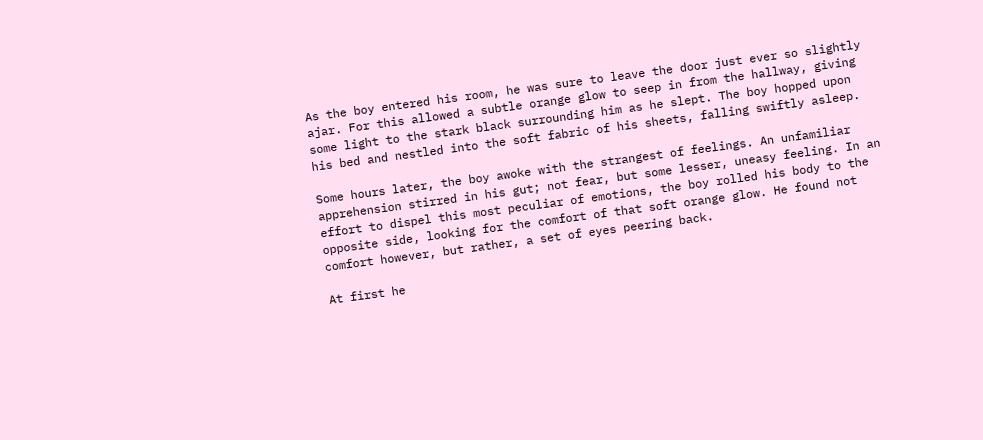As the boy entered his room, he was sure to leave the door just ever so slightly ajar. For this allowed a subtle orange glow to seep in from the hallway, giving some light to the stark black surrounding him as he slept. The boy hopped upon his bed and nestled into the soft fabric of his sheets, falling swiftly asleep.

Some hours later, the boy awoke with the strangest of feelings. An unfamiliar apprehension stirred in his gut; not fear, but some lesser, uneasy feeling. In an effort to dispel this most peculiar of emotions, the boy rolled his body to the opposite side, looking for the comfort of that soft orange glow. He found not comfort however, but rather, a set of eyes peering back.

At first he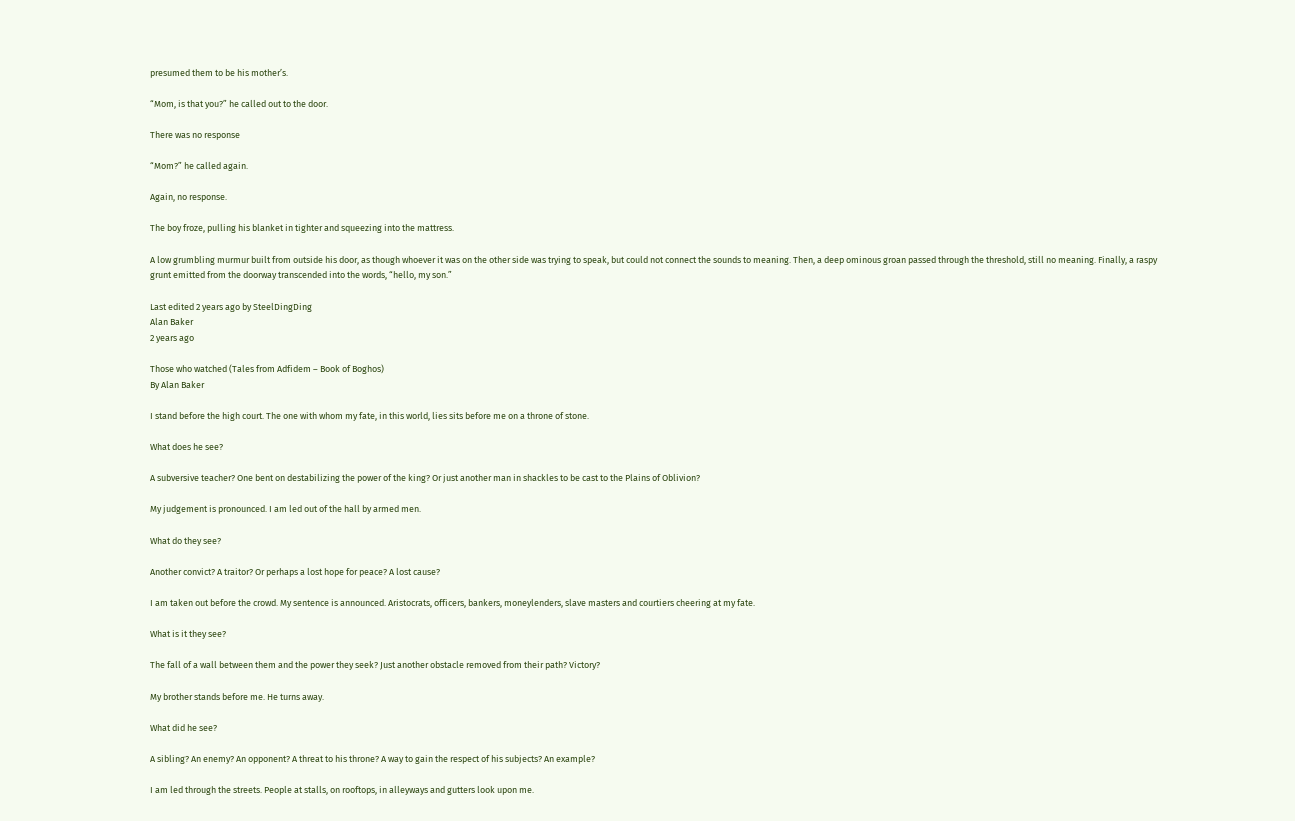presumed them to be his mother’s.

“Mom, is that you?” he called out to the door.

There was no response

“Mom?” he called again.

Again, no response.

The boy froze, pulling his blanket in tighter and squeezing into the mattress.

A low grumbling murmur built from outside his door, as though whoever it was on the other side was trying to speak, but could not connect the sounds to meaning. Then, a deep ominous groan passed through the threshold, still no meaning. Finally, a raspy grunt emitted from the doorway transcended into the words, “hello, my son.”

Last edited 2 years ago by SteelDingDing
Alan Baker
2 years ago

Those who watched (Tales from Adfidem – Book of Boghos)
By Alan Baker

I stand before the high court. The one with whom my fate, in this world, lies sits before me on a throne of stone.

What does he see?

A subversive teacher? One bent on destabilizing the power of the king? Or just another man in shackles to be cast to the Plains of Oblivion?

My judgement is pronounced. I am led out of the hall by armed men.

What do they see?

Another convict? A traitor? Or perhaps a lost hope for peace? A lost cause?

I am taken out before the crowd. My sentence is announced. Aristocrats, officers, bankers, moneylenders, slave masters and courtiers cheering at my fate.

What is it they see?

The fall of a wall between them and the power they seek? Just another obstacle removed from their path? Victory?

My brother stands before me. He turns away.

What did he see?

A sibling? An enemy? An opponent? A threat to his throne? A way to gain the respect of his subjects? An example?

I am led through the streets. People at stalls, on rooftops, in alleyways and gutters look upon me.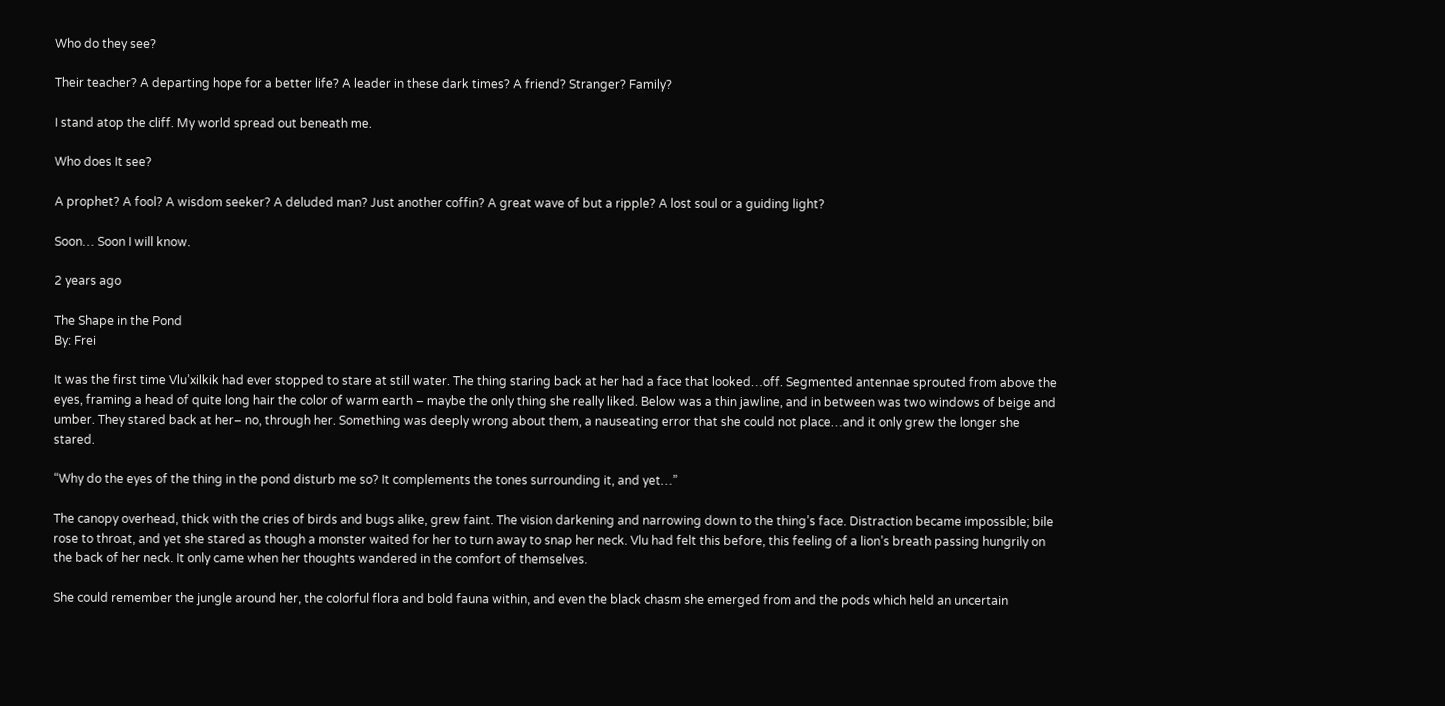Who do they see?

Their teacher? A departing hope for a better life? A leader in these dark times? A friend? Stranger? Family?

I stand atop the cliff. My world spread out beneath me.

Who does It see?

A prophet? A fool? A wisdom seeker? A deluded man? Just another coffin? A great wave of but a ripple? A lost soul or a guiding light?

Soon… Soon I will know.

2 years ago

The Shape in the Pond
By: Frei

It was the first time Vlu’xilkik had ever stopped to stare at still water. The thing staring back at her had a face that looked…off. Segmented antennae sprouted from above the eyes, framing a head of quite long hair the color of warm earth – maybe the only thing she really liked. Below was a thin jawline, and in between was two windows of beige and umber. They stared back at her– no, through her. Something was deeply wrong about them, a nauseating error that she could not place…and it only grew the longer she stared.

“Why do the eyes of the thing in the pond disturb me so? It complements the tones surrounding it, and yet…”

The canopy overhead, thick with the cries of birds and bugs alike, grew faint. The vision darkening and narrowing down to the thing’s face. Distraction became impossible; bile rose to throat, and yet she stared as though a monster waited for her to turn away to snap her neck. Vlu had felt this before, this feeling of a lion’s breath passing hungrily on the back of her neck. It only came when her thoughts wandered in the comfort of themselves.

She could remember the jungle around her, the colorful flora and bold fauna within, and even the black chasm she emerged from and the pods which held an uncertain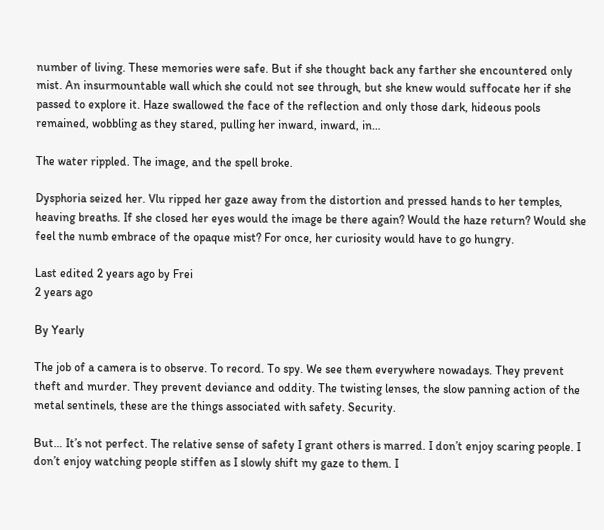number of living. These memories were safe. But if she thought back any farther she encountered only mist. An insurmountable wall which she could not see through, but she knew would suffocate her if she passed to explore it. Haze swallowed the face of the reflection and only those dark, hideous pools remained, wobbling as they stared, pulling her inward, inward, in…

The water rippled. The image, and the spell broke.

Dysphoria seized her. Vlu ripped her gaze away from the distortion and pressed hands to her temples, heaving breaths. If she closed her eyes would the image be there again? Would the haze return? Would she feel the numb embrace of the opaque mist? For once, her curiosity would have to go hungry.

Last edited 2 years ago by Frei
2 years ago

By Yearly

The job of a camera is to observe. To record. To spy. We see them everywhere nowadays. They prevent theft and murder. They prevent deviance and oddity. The twisting lenses, the slow panning action of the metal sentinels, these are the things associated with safety. Security.

But… It’s not perfect. The relative sense of safety I grant others is marred. I don’t enjoy scaring people. I don’t enjoy watching people stiffen as I slowly shift my gaze to them. I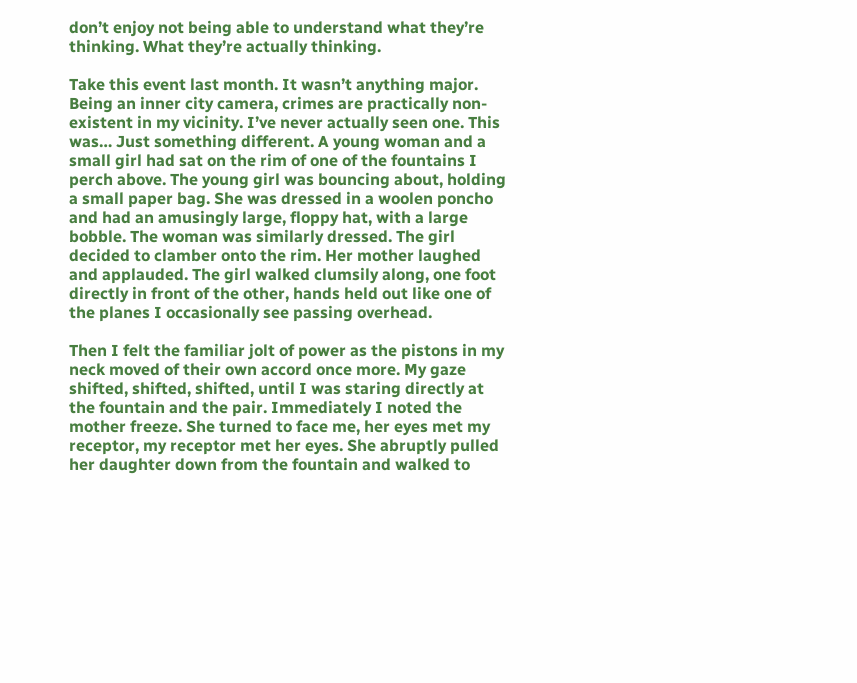don’t enjoy not being able to understand what they’re thinking. What they’re actually thinking.

Take this event last month. It wasn’t anything major. Being an inner city camera, crimes are practically non-existent in my vicinity. I’ve never actually seen one. This was… Just something different. A young woman and a small girl had sat on the rim of one of the fountains I perch above. The young girl was bouncing about, holding a small paper bag. She was dressed in a woolen poncho and had an amusingly large, floppy hat, with a large bobble. The woman was similarly dressed. The girl decided to clamber onto the rim. Her mother laughed and applauded. The girl walked clumsily along, one foot directly in front of the other, hands held out like one of the planes I occasionally see passing overhead.

Then I felt the familiar jolt of power as the pistons in my neck moved of their own accord once more. My gaze shifted, shifted, shifted, until I was staring directly at the fountain and the pair. Immediately I noted the mother freeze. She turned to face me, her eyes met my receptor, my receptor met her eyes. She abruptly pulled her daughter down from the fountain and walked to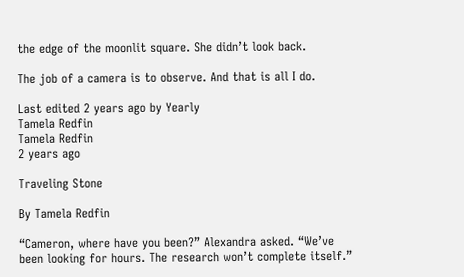the edge of the moonlit square. She didn’t look back.

The job of a camera is to observe. And that is all I do.

Last edited 2 years ago by Yearly
Tamela Redfin
Tamela Redfin
2 years ago

Traveling Stone

By Tamela Redfin

“Cameron, where have you been?” Alexandra asked. “We’ve been looking for hours. The research won’t complete itself.”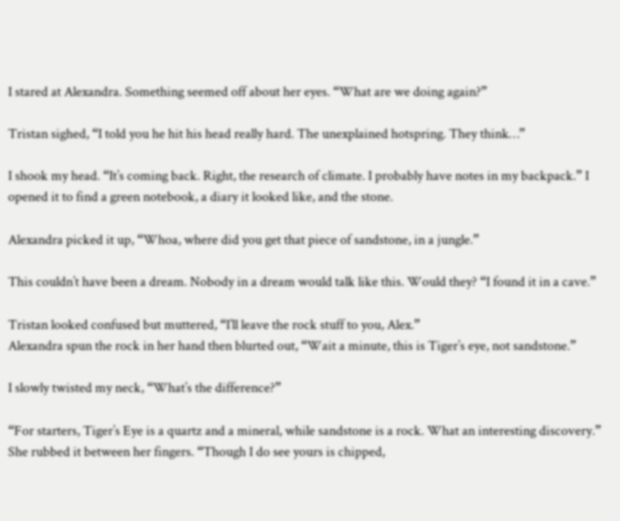I stared at Alexandra. Something seemed off about her eyes. “What are we doing again?”

Tristan sighed, “I told you he hit his head really hard. The unexplained hotspring. They think…”

I shook my head. “It’s coming back. Right, the research of climate. I probably have notes in my backpack.” I opened it to find a green notebook, a diary it looked like, and the stone.

Alexandra picked it up, “Whoa, where did you get that piece of sandstone, in a jungle.”

This couldn’t have been a dream. Nobody in a dream would talk like this. Would they? “I found it in a cave.”

Tristan looked confused but muttered, “I’ll leave the rock stuff to you, Alex.”
Alexandra spun the rock in her hand then blurted out, “Wait a minute, this is Tiger’s eye, not sandstone.”

I slowly twisted my neck, “What’s the difference?”

“For starters, Tiger’s Eye is a quartz and a mineral, while sandstone is a rock. What an interesting discovery.” She rubbed it between her fingers. “Though I do see yours is chipped,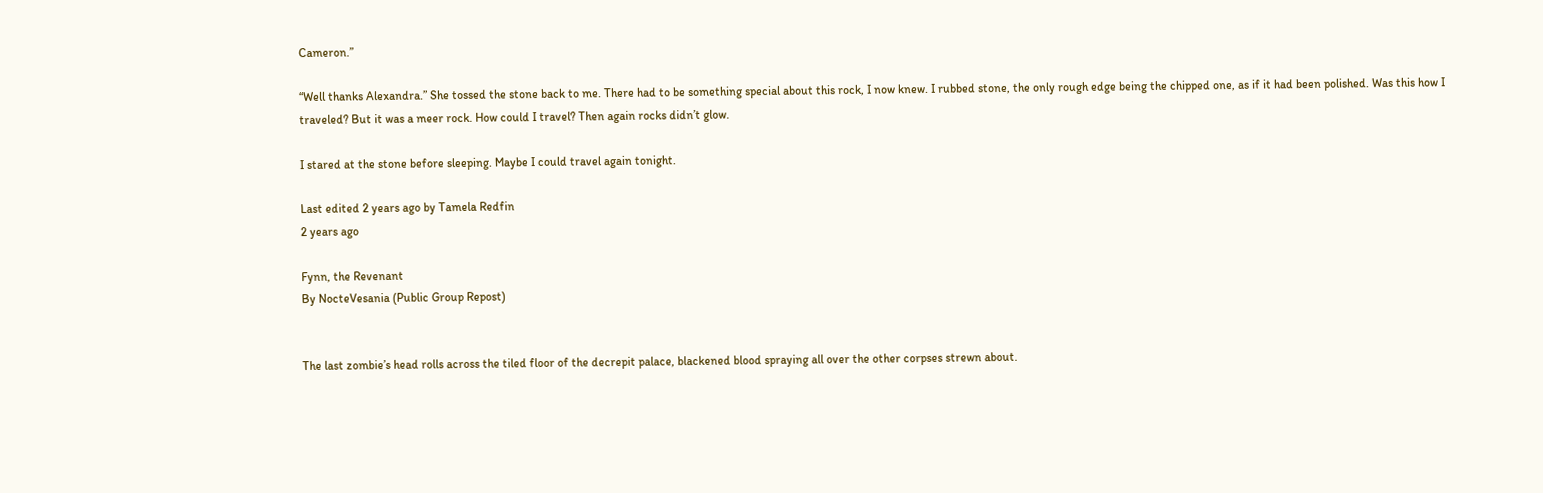Cameron.”

“Well thanks Alexandra.” She tossed the stone back to me. There had to be something special about this rock, I now knew. I rubbed stone, the only rough edge being the chipped one, as if it had been polished. Was this how I traveled? But it was a meer rock. How could I travel? Then again rocks didn’t glow.

I stared at the stone before sleeping. Maybe I could travel again tonight.

Last edited 2 years ago by Tamela Redfin
2 years ago

Fynn, the Revenant
By NocteVesania (Public Group Repost)


The last zombie’s head rolls across the tiled floor of the decrepit palace, blackened blood spraying all over the other corpses strewn about.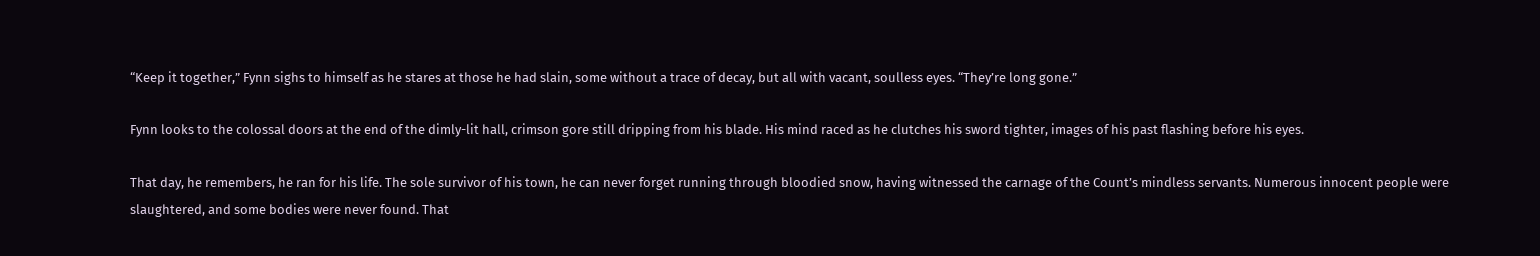“Keep it together,” Fynn sighs to himself as he stares at those he had slain, some without a trace of decay, but all with vacant, soulless eyes. “They’re long gone.”

Fynn looks to the colossal doors at the end of the dimly-lit hall, crimson gore still dripping from his blade. His mind raced as he clutches his sword tighter, images of his past flashing before his eyes.

That day, he remembers, he ran for his life. The sole survivor of his town, he can never forget running through bloodied snow, having witnessed the carnage of the Count’s mindless servants. Numerous innocent people were slaughtered, and some bodies were never found. That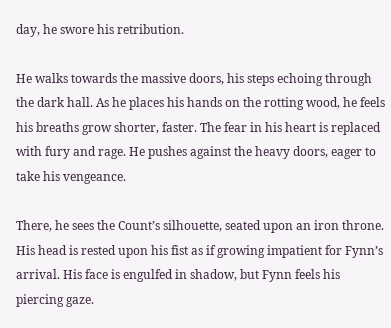day, he swore his retribution.

He walks towards the massive doors, his steps echoing through the dark hall. As he places his hands on the rotting wood, he feels his breaths grow shorter, faster. The fear in his heart is replaced with fury and rage. He pushes against the heavy doors, eager to take his vengeance.

There, he sees the Count’s silhouette, seated upon an iron throne. His head is rested upon his fist as if growing impatient for Fynn’s arrival. His face is engulfed in shadow, but Fynn feels his piercing gaze.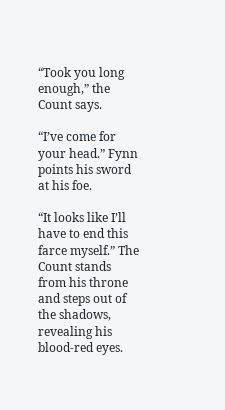“Took you long enough,” the Count says.

“I’ve come for your head.” Fynn points his sword at his foe.

“It looks like I’ll have to end this farce myself.” The Count stands from his throne and steps out of the shadows, revealing his blood-red eyes.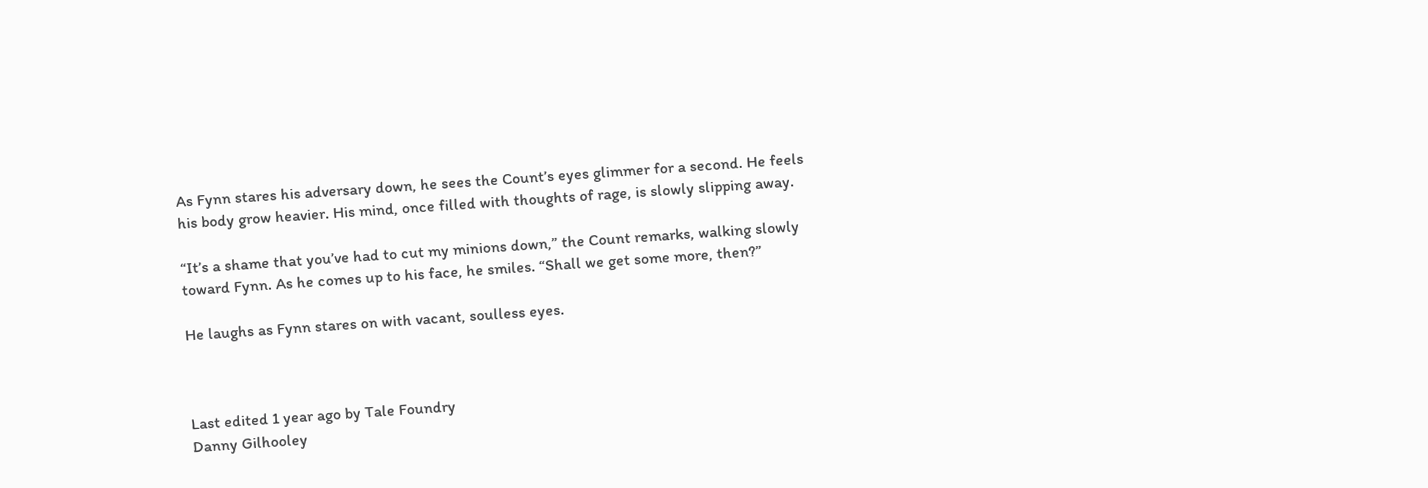As Fynn stares his adversary down, he sees the Count’s eyes glimmer for a second. He feels his body grow heavier. His mind, once filled with thoughts of rage, is slowly slipping away.

“It’s a shame that you’ve had to cut my minions down,” the Count remarks, walking slowly toward Fynn. As he comes up to his face, he smiles. “Shall we get some more, then?”

He laughs as Fynn stares on with vacant, soulless eyes.



Last edited 1 year ago by Tale Foundry
Danny Gilhooley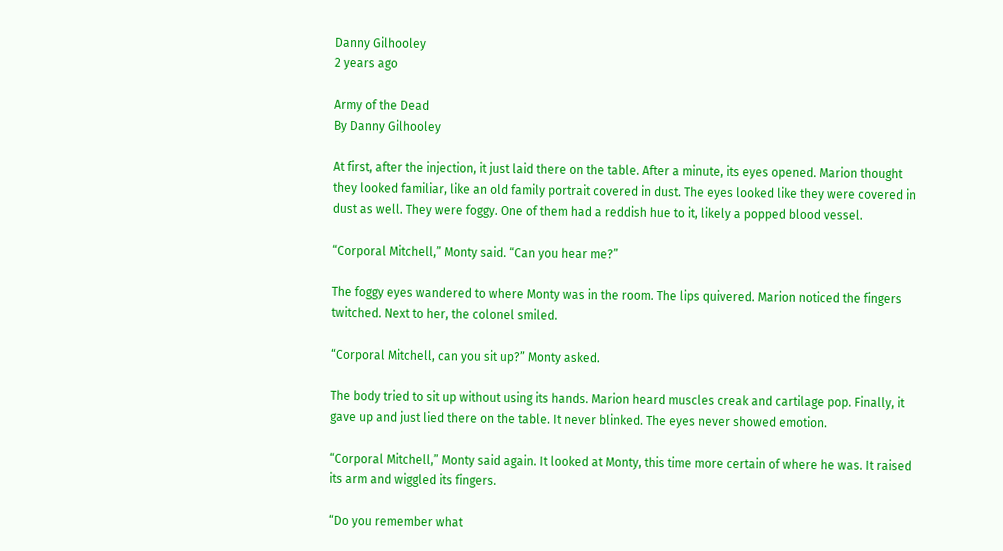Danny Gilhooley
2 years ago

Army of the Dead
By Danny Gilhooley

At first, after the injection, it just laid there on the table. After a minute, its eyes opened. Marion thought they looked familiar, like an old family portrait covered in dust. The eyes looked like they were covered in dust as well. They were foggy. One of them had a reddish hue to it, likely a popped blood vessel.

“Corporal Mitchell,” Monty said. “Can you hear me?”

The foggy eyes wandered to where Monty was in the room. The lips quivered. Marion noticed the fingers twitched. Next to her, the colonel smiled.

“Corporal Mitchell, can you sit up?” Monty asked.

The body tried to sit up without using its hands. Marion heard muscles creak and cartilage pop. Finally, it gave up and just lied there on the table. It never blinked. The eyes never showed emotion.

“Corporal Mitchell,” Monty said again. It looked at Monty, this time more certain of where he was. It raised its arm and wiggled its fingers.

“Do you remember what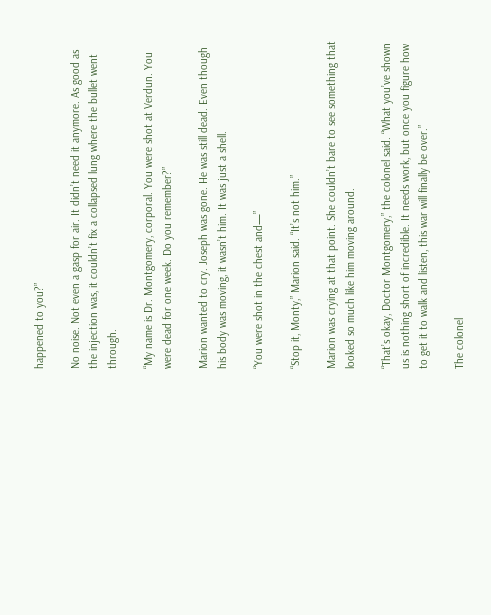happened to you?”

No noise. Not even a gasp for air. It didn’t need it anymore. As good as the injection was, it couldn’t fix a collapsed lung where the bullet went through.

“My name is Dr. Montgomery, corporal. You were shot at Verdun. You were dead for one week. Do you remember?”

Marion wanted to cry. Joseph was gone. He was still dead. Even though his body was moving, it wasn’t him. It was just a shell.

“You were shot in the chest and—”

“Stop it, Monty,” Marion said. “It’s not him.”

Marion was crying at that point. She couldn’t bare to see something that looked so much like him moving around.

“That’s okay, Doctor Montgomery,” the colonel said. “What you’ve shown us is nothing short of incredible. It needs work, but once you figure how to get it to walk and listen, this war will finally be over.”

The colonel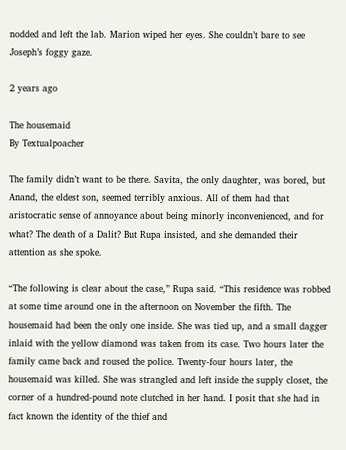nodded and left the lab. Marion wiped her eyes. She couldn’t bare to see Joseph’s foggy gaze.

2 years ago

The housemaid
By Textualpoacher

The family didn’t want to be there. Savita, the only daughter, was bored, but Anand, the eldest son, seemed terribly anxious. All of them had that aristocratic sense of annoyance about being minorly inconvenienced, and for what? The death of a Dalit? But Rupa insisted, and she demanded their attention as she spoke.

“The following is clear about the case,” Rupa said. “This residence was robbed at some time around one in the afternoon on November the fifth. The housemaid had been the only one inside. She was tied up, and a small dagger inlaid with the yellow diamond was taken from its case. Two hours later the family came back and roused the police. Twenty-four hours later, the housemaid was killed. She was strangled and left inside the supply closet, the corner of a hundred-pound note clutched in her hand. I posit that she had in fact known the identity of the thief and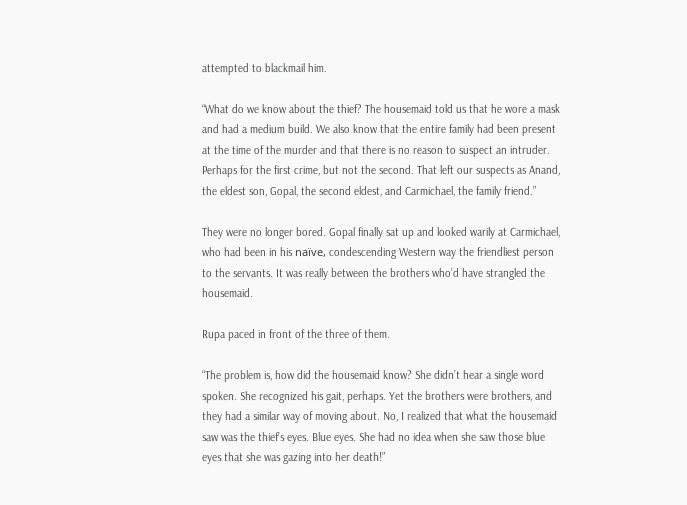attempted to blackmail him.

“What do we know about the thief? The housemaid told us that he wore a mask and had a medium build. We also know that the entire family had been present at the time of the murder and that there is no reason to suspect an intruder. Perhaps for the first crime, but not the second. That left our suspects as Anand, the eldest son, Gopal, the second eldest, and Carmichael, the family friend.”

They were no longer bored. Gopal finally sat up and looked warily at Carmichael, who had been in his naïve, condescending Western way the friendliest person to the servants. It was really between the brothers who’d have strangled the housemaid.

Rupa paced in front of the three of them.

“The problem is, how did the housemaid know? She didn’t hear a single word spoken. She recognized his gait, perhaps. Yet the brothers were brothers, and they had a similar way of moving about. No, I realized that what the housemaid saw was the thief’s eyes. Blue eyes. She had no idea when she saw those blue eyes that she was gazing into her death!”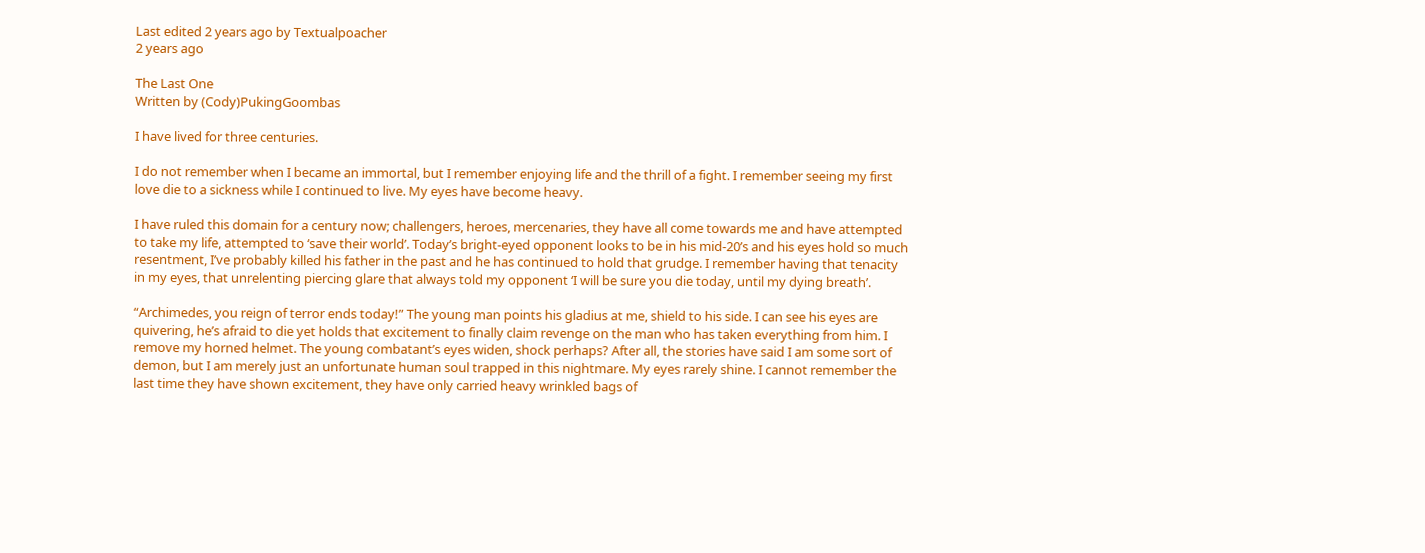Last edited 2 years ago by Textualpoacher
2 years ago

The Last One
Written by (Cody)PukingGoombas

I have lived for three centuries.

I do not remember when I became an immortal, but I remember enjoying life and the thrill of a fight. I remember seeing my first love die to a sickness while I continued to live. My eyes have become heavy.

I have ruled this domain for a century now; challengers, heroes, mercenaries, they have all come towards me and have attempted to take my life, attempted to ‘save their world’. Today’s bright-eyed opponent looks to be in his mid-20’s and his eyes hold so much resentment, I’ve probably killed his father in the past and he has continued to hold that grudge. I remember having that tenacity in my eyes, that unrelenting piercing glare that always told my opponent ‘I will be sure you die today, until my dying breath’.

“Archimedes, you reign of terror ends today!” The young man points his gladius at me, shield to his side. I can see his eyes are quivering, he’s afraid to die yet holds that excitement to finally claim revenge on the man who has taken everything from him. I remove my horned helmet. The young combatant’s eyes widen, shock perhaps? After all, the stories have said I am some sort of demon, but I am merely just an unfortunate human soul trapped in this nightmare. My eyes rarely shine. I cannot remember the last time they have shown excitement, they have only carried heavy wrinkled bags of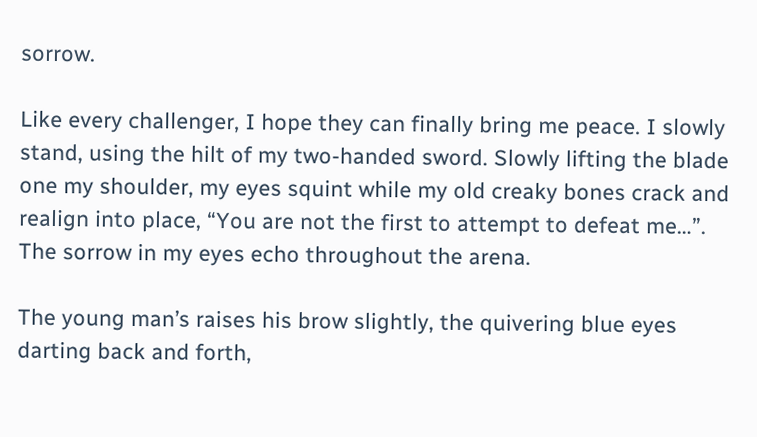sorrow.

Like every challenger, I hope they can finally bring me peace. I slowly stand, using the hilt of my two-handed sword. Slowly lifting the blade one my shoulder, my eyes squint while my old creaky bones crack and realign into place, “You are not the first to attempt to defeat me…”. The sorrow in my eyes echo throughout the arena.

The young man’s raises his brow slightly, the quivering blue eyes darting back and forth,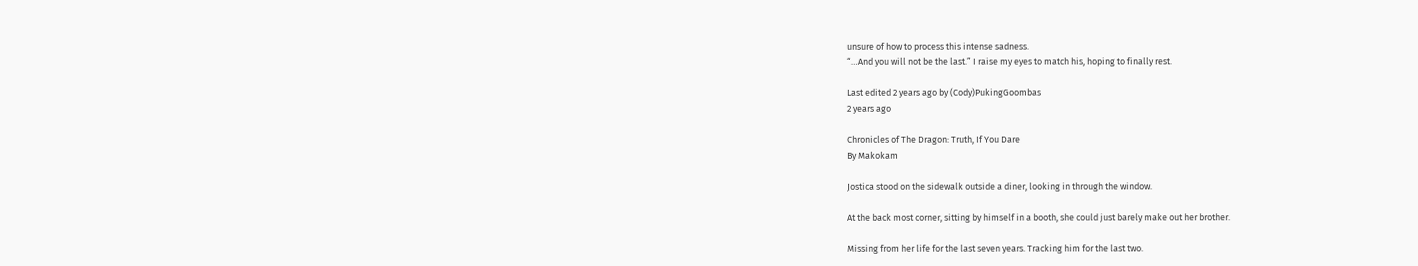unsure of how to process this intense sadness.
“…And you will not be the last.” I raise my eyes to match his, hoping to finally rest.

Last edited 2 years ago by (Cody)PukingGoombas
2 years ago

Chronicles of The Dragon: Truth, If You Dare
By Makokam

Jostica stood on the sidewalk outside a diner, looking in through the window.

At the back most corner, sitting by himself in a booth, she could just barely make out her brother.

Missing from her life for the last seven years. Tracking him for the last two.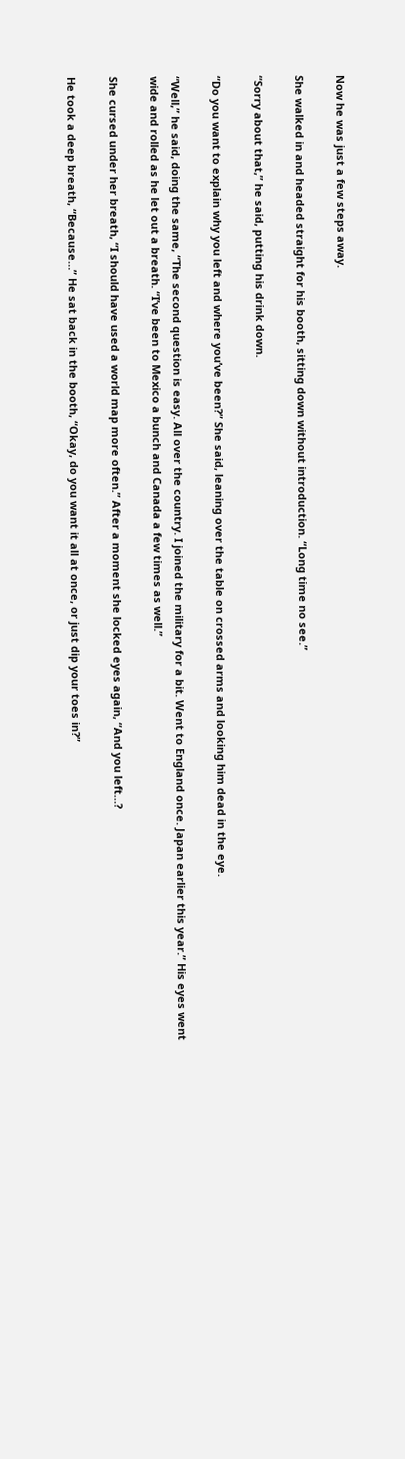Now he was just a few steps away.

She walked in and headed straight for his booth, sitting down without introduction. “Long time no see.”

“Sorry about that,” he said, putting his drink down.

“Do you want to explain why you left and where you’ve been?” She said, leaning over the table on crossed arms and looking him dead in the eye.

“Well,” he said, doing the same, “The second question is easy. All over the country. I joined the military for a bit. Went to England once. Japan earlier this year.” His eyes went wide and rolled as he let out a breath. “I’ve been to Mexico a bunch and Canada a few times as well.”

She cursed under her breath, “I should have used a world map more often.” After a moment she locked eyes again, “And you left…?

He took a deep breath, “Because…” He sat back in the booth, “Okay, do you want it all at once, or just dip your toes in?”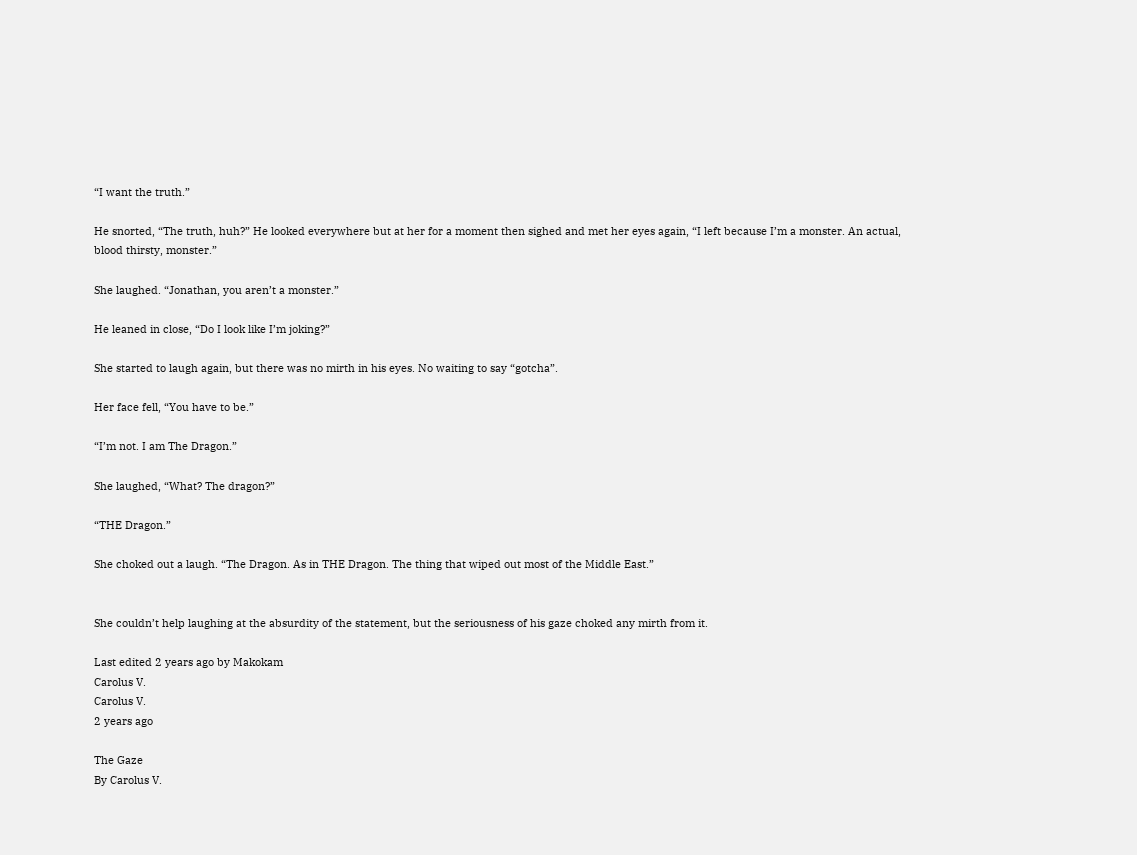“I want the truth.”

He snorted, “The truth, huh?” He looked everywhere but at her for a moment then sighed and met her eyes again, “I left because I’m a monster. An actual, blood thirsty, monster.”

She laughed. “Jonathan, you aren’t a monster.”

He leaned in close, “Do I look like I’m joking?”

She started to laugh again, but there was no mirth in his eyes. No waiting to say “gotcha”.

Her face fell, “You have to be.”

“I’m not. I am The Dragon.”

She laughed, “What? The dragon?”

“THE Dragon.”

She choked out a laugh. “The Dragon. As in THE Dragon. The thing that wiped out most of the Middle East.”


She couldn’t help laughing at the absurdity of the statement, but the seriousness of his gaze choked any mirth from it.

Last edited 2 years ago by Makokam
Carolus V.
Carolus V.
2 years ago

The Gaze
By Carolus V.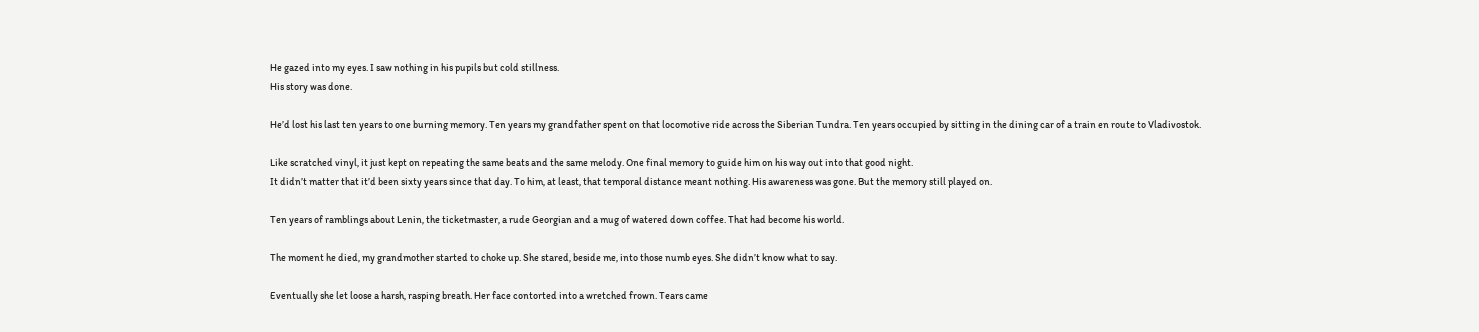He gazed into my eyes. I saw nothing in his pupils but cold stillness.
His story was done.

He’d lost his last ten years to one burning memory. Ten years my grandfather spent on that locomotive ride across the Siberian Tundra. Ten years occupied by sitting in the dining car of a train en route to Vladivostok.

Like scratched vinyl, it just kept on repeating the same beats and the same melody. One final memory to guide him on his way out into that good night.
It didn’t matter that it’d been sixty years since that day. To him, at least, that temporal distance meant nothing. His awareness was gone. But the memory still played on.

Ten years of ramblings about Lenin, the ticketmaster, a rude Georgian and a mug of watered down coffee. That had become his world.

The moment he died, my grandmother started to choke up. She stared, beside me, into those numb eyes. She didn’t know what to say.

Eventually she let loose a harsh, rasping breath. Her face contorted into a wretched frown. Tears came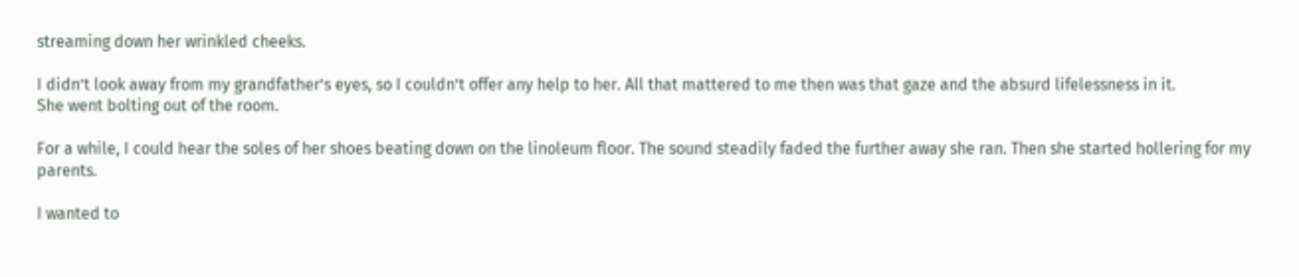streaming down her wrinkled cheeks.

I didn’t look away from my grandfather’s eyes, so I couldn’t offer any help to her. All that mattered to me then was that gaze and the absurd lifelessness in it.
She went bolting out of the room.

For a while, I could hear the soles of her shoes beating down on the linoleum floor. The sound steadily faded the further away she ran. Then she started hollering for my parents.

I wanted to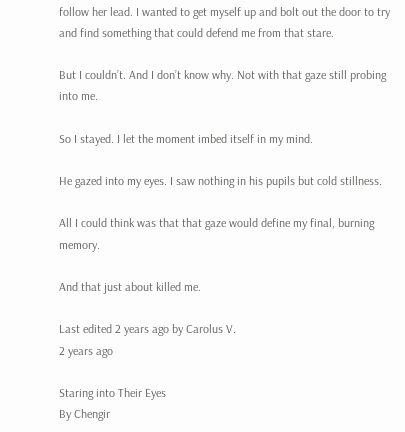follow her lead. I wanted to get myself up and bolt out the door to try and find something that could defend me from that stare.

But I couldn’t. And I don’t know why. Not with that gaze still probing into me.

So I stayed. I let the moment imbed itself in my mind.

He gazed into my eyes. I saw nothing in his pupils but cold stillness.

All I could think was that that gaze would define my final, burning memory.

And that just about killed me.

Last edited 2 years ago by Carolus V.
2 years ago

Staring into Their Eyes
By Chengir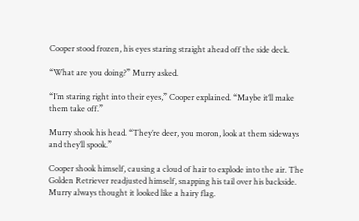Cooper stood frozen, his eyes staring straight ahead off the side deck.

“What are you doing?” Murry asked.

“I’m staring right into their eyes,” Cooper explained. “Maybe it’ll make them take off.”

Murry shook his head. “They’re deer, you moron, look at them sideways and they’ll spook.”

Cooper shook himself, causing a cloud of hair to explode into the air. The Golden Retriever readjusted himself, snapping his tail over his backside. Murry always thought it looked like a hairy flag.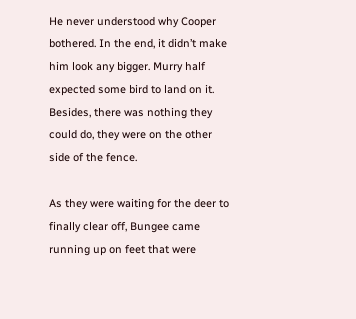He never understood why Cooper bothered. In the end, it didn’t make him look any bigger. Murry half expected some bird to land on it. Besides, there was nothing they could do, they were on the other side of the fence.

As they were waiting for the deer to finally clear off, Bungee came running up on feet that were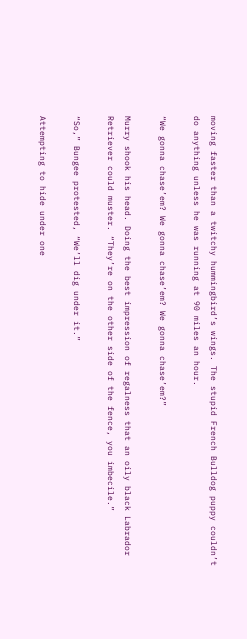moving faster than a twitchy hummingbird’s wings. The stupid French Bulldog puppy couldn’t do anything unless he was running at 90 miles an hour.

“We gonna chase’em? We gonna chase’em? We gonna chase’em?”

Murry shook his head. Doing the best impression of regalness that an oily black Labrador Retriever could muster. “They’re on the other side of the fence, you imbecile.”

“So,” Bungee protested, “We’ll dig under it.”

Attempting to hide under one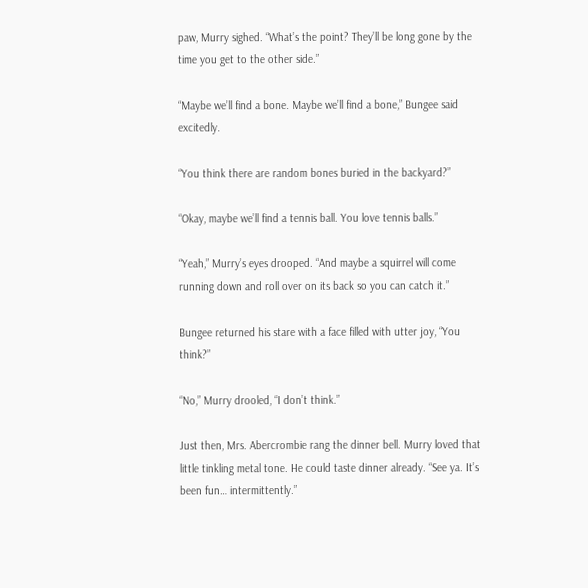paw, Murry sighed. “What’s the point? They’ll be long gone by the time you get to the other side.”

“Maybe we’ll find a bone. Maybe we’ll find a bone,” Bungee said excitedly.

“You think there are random bones buried in the backyard?”

“Okay, maybe we’ll find a tennis ball. You love tennis balls.”

“Yeah,” Murry’s eyes drooped. “And maybe a squirrel will come running down and roll over on its back so you can catch it.”

Bungee returned his stare with a face filled with utter joy, “You think?”

“No,” Murry drooled, “I don’t think.”

Just then, Mrs. Abercrombie rang the dinner bell. Murry loved that little tinkling metal tone. He could taste dinner already. “See ya. It’s been fun… intermittently.”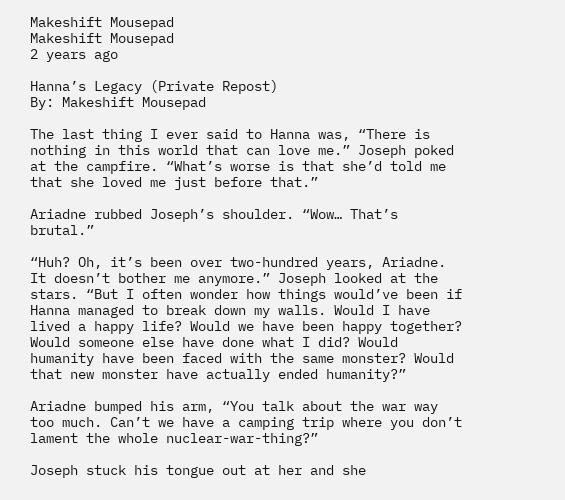Makeshift Mousepad
Makeshift Mousepad
2 years ago

Hanna’s Legacy (Private Repost)
By: Makeshift Mousepad

The last thing I ever said to Hanna was, “There is nothing in this world that can love me.” Joseph poked at the campfire. “What’s worse is that she’d told me that she loved me just before that.”

Ariadne rubbed Joseph’s shoulder. “Wow… That’s brutal.”

“Huh? Oh, it’s been over two-hundred years, Ariadne. It doesn’t bother me anymore.” Joseph looked at the stars. “But I often wonder how things would’ve been if Hanna managed to break down my walls. Would I have lived a happy life? Would we have been happy together? Would someone else have done what I did? Would humanity have been faced with the same monster? Would that new monster have actually ended humanity?”

Ariadne bumped his arm, “You talk about the war way too much. Can’t we have a camping trip where you don’t lament the whole nuclear-war-thing?”

Joseph stuck his tongue out at her and she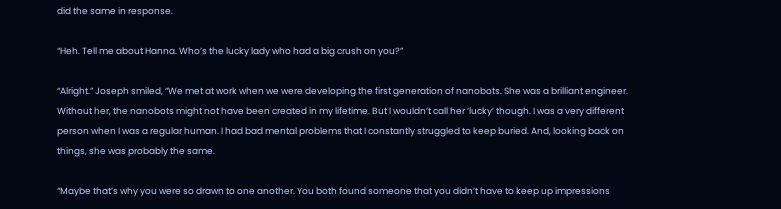did the same in response.

“Heh. Tell me about Hanna. Who’s the lucky lady who had a big crush on you?”

“Alright.” Joseph smiled, “We met at work when we were developing the first generation of nanobots. She was a brilliant engineer. Without her, the nanobots might not have been created in my lifetime. But I wouldn’t call her ‘lucky’ though. I was a very different person when I was a regular human. I had bad mental problems that I constantly struggled to keep buried. And, looking back on things, she was probably the same.

“Maybe that’s why you were so drawn to one another. You both found someone that you didn’t have to keep up impressions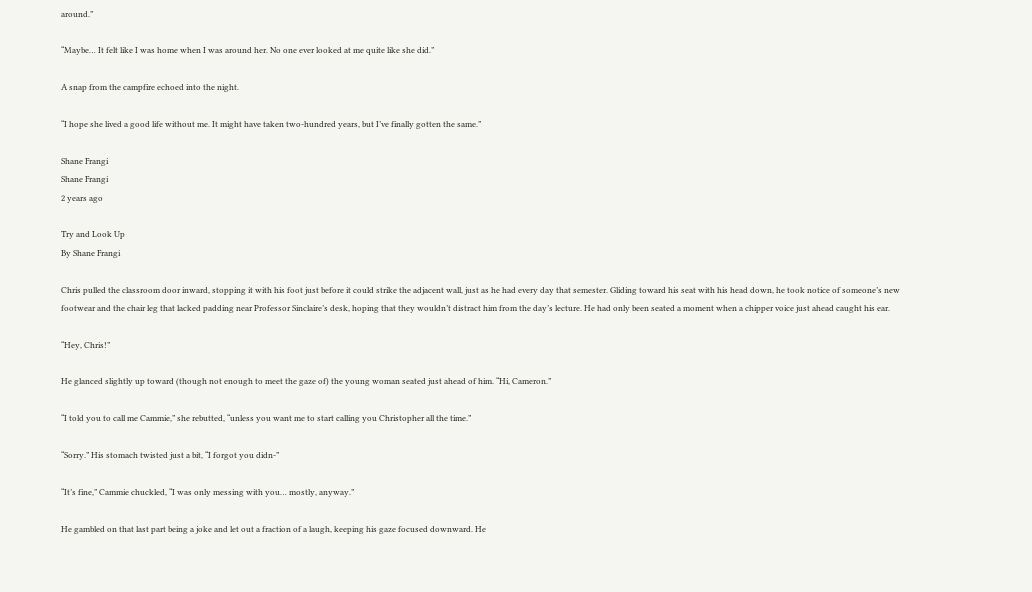around.”

“Maybe… It felt like I was home when I was around her. No one ever looked at me quite like she did.”

A snap from the campfire echoed into the night.

“I hope she lived a good life without me. It might have taken two-hundred years, but I’ve finally gotten the same.”

Shane Frangi
Shane Frangi
2 years ago

Try and Look Up
By Shane Frangi

Chris pulled the classroom door inward, stopping it with his foot just before it could strike the adjacent wall, just as he had every day that semester. Gliding toward his seat with his head down, he took notice of someone’s new footwear and the chair leg that lacked padding near Professor Sinclaire’s desk, hoping that they wouldn’t distract him from the day’s lecture. He had only been seated a moment when a chipper voice just ahead caught his ear.

“Hey, Chris!”

He glanced slightly up toward (though not enough to meet the gaze of) the young woman seated just ahead of him. “Hi, Cameron.”

“I told you to call me Cammie,” she rebutted, “unless you want me to start calling you Christopher all the time.”

“Sorry.” His stomach twisted just a bit, “I forgot you didn-”

“It’s fine,” Cammie chuckled, “I was only messing with you… mostly, anyway.”

He gambled on that last part being a joke and let out a fraction of a laugh, keeping his gaze focused downward. He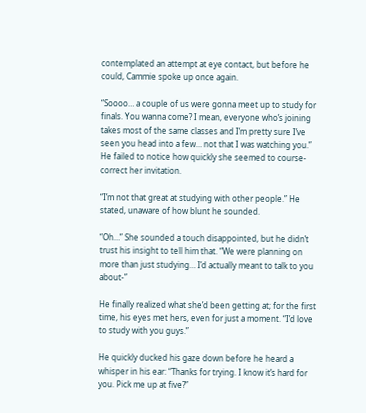contemplated an attempt at eye contact, but before he could, Cammie spoke up once again.

“Soooo… a couple of us were gonna meet up to study for finals. You wanna come? I mean, everyone who’s joining takes most of the same classes and I’m pretty sure I’ve seen you head into a few… not that I was watching you.” He failed to notice how quickly she seemed to course-correct her invitation.

“I’m not that great at studying with other people.” He stated, unaware of how blunt he sounded.

“Oh…” She sounded a touch disappointed, but he didn’t trust his insight to tell him that. “We were planning on more than just studying… I’d actually meant to talk to you about-”

He finally realized what she’d been getting at; for the first time, his eyes met hers, even for just a moment. “I’d love to study with you guys.”

He quickly ducked his gaze down before he heard a whisper in his ear: “Thanks for trying. I know it’s hard for you. Pick me up at five?”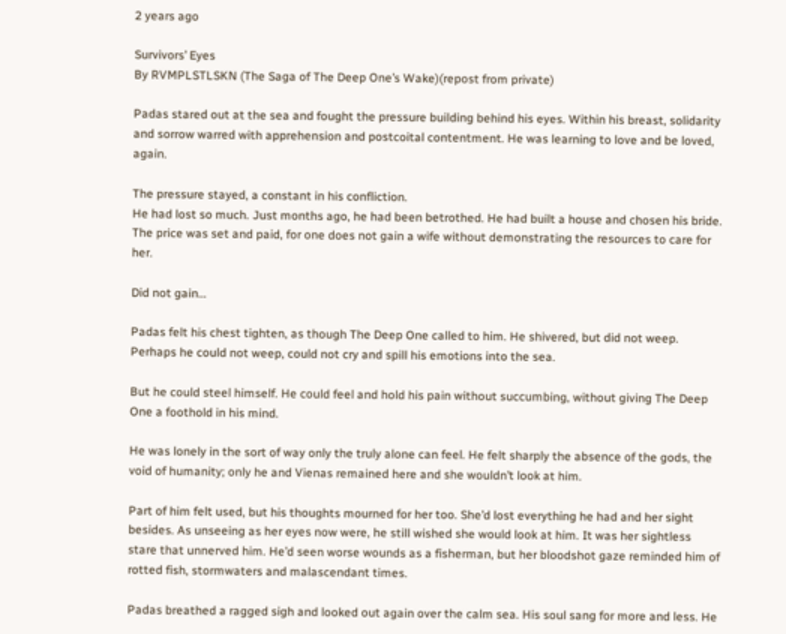2 years ago

Survivors’ Eyes
By RVMPLSTLSKN (The Saga of The Deep One’s Wake)(repost from private)

Padas stared out at the sea and fought the pressure building behind his eyes. Within his breast, solidarity and sorrow warred with apprehension and postcoital contentment. He was learning to love and be loved, again.

The pressure stayed, a constant in his confliction.
He had lost so much. Just months ago, he had been betrothed. He had built a house and chosen his bride. The price was set and paid, for one does not gain a wife without demonstrating the resources to care for her.

Did not gain…

Padas felt his chest tighten, as though The Deep One called to him. He shivered, but did not weep. Perhaps he could not weep, could not cry and spill his emotions into the sea.

But he could steel himself. He could feel and hold his pain without succumbing, without giving The Deep One a foothold in his mind.

He was lonely in the sort of way only the truly alone can feel. He felt sharply the absence of the gods, the void of humanity; only he and Vienas remained here and she wouldn’t look at him.

Part of him felt used, but his thoughts mourned for her too. She’d lost everything he had and her sight besides. As unseeing as her eyes now were, he still wished she would look at him. It was her sightless stare that unnerved him. He’d seen worse wounds as a fisherman, but her bloodshot gaze reminded him of rotted fish, stormwaters and malascendant times.

Padas breathed a ragged sigh and looked out again over the calm sea. His soul sang for more and less. He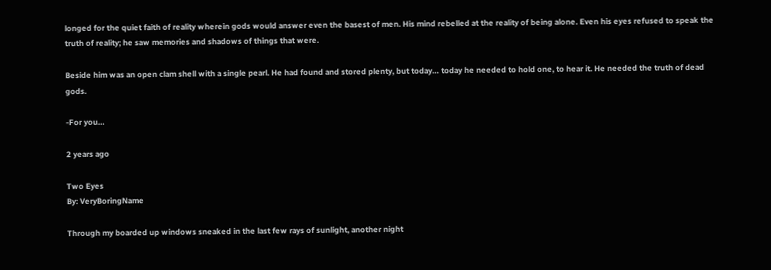longed for the quiet faith of reality wherein gods would answer even the basest of men. His mind rebelled at the reality of being alone. Even his eyes refused to speak the truth of reality; he saw memories and shadows of things that were.

Beside him was an open clam shell with a single pearl. He had found and stored plenty, but today… today he needed to hold one, to hear it. He needed the truth of dead gods.

-For you…

2 years ago

Two Eyes
By: VeryBoringName

Through my boarded up windows sneaked in the last few rays of sunlight, another night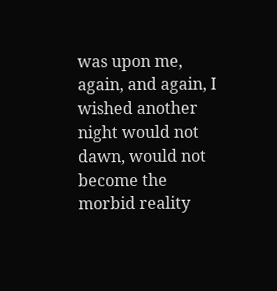was upon me, again, and again, I wished another night would not dawn, would not become the morbid reality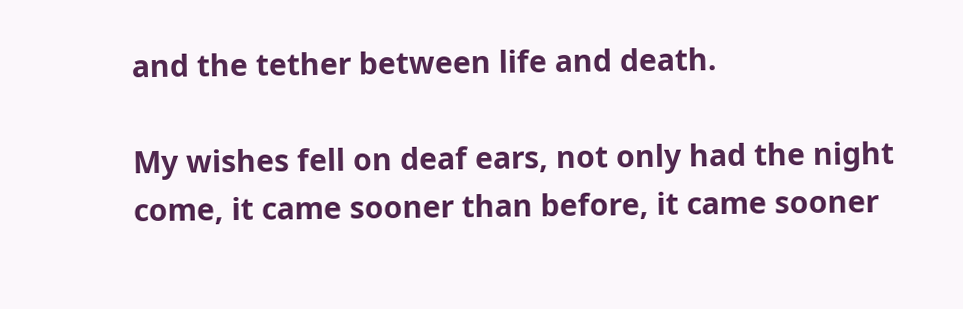and the tether between life and death.

My wishes fell on deaf ears, not only had the night come, it came sooner than before, it came sooner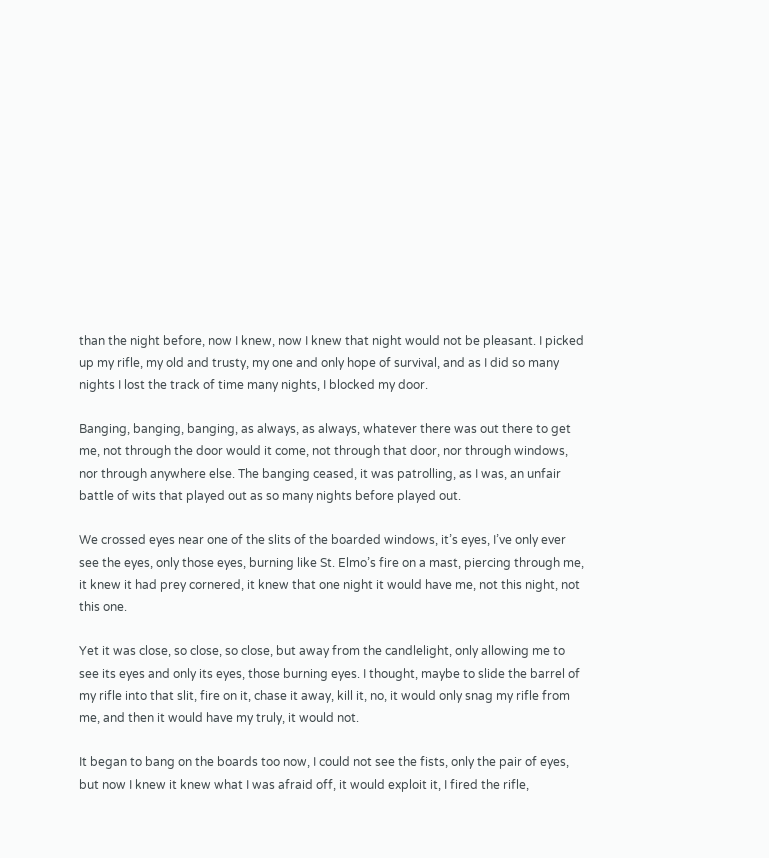than the night before, now I knew, now I knew that night would not be pleasant. I picked up my rifle, my old and trusty, my one and only hope of survival, and as I did so many nights I lost the track of time many nights, I blocked my door.

Banging, banging, banging, as always, as always, whatever there was out there to get me, not through the door would it come, not through that door, nor through windows, nor through anywhere else. The banging ceased, it was patrolling, as I was, an unfair battle of wits that played out as so many nights before played out.

We crossed eyes near one of the slits of the boarded windows, it’s eyes, I’ve only ever see the eyes, only those eyes, burning like St. Elmo’s fire on a mast, piercing through me, it knew it had prey cornered, it knew that one night it would have me, not this night, not this one.

Yet it was close, so close, so close, but away from the candlelight, only allowing me to see its eyes and only its eyes, those burning eyes. I thought, maybe to slide the barrel of my rifle into that slit, fire on it, chase it away, kill it, no, it would only snag my rifle from me, and then it would have my truly, it would not.

It began to bang on the boards too now, I could not see the fists, only the pair of eyes, but now I knew it knew what I was afraid off, it would exploit it, I fired the rifle,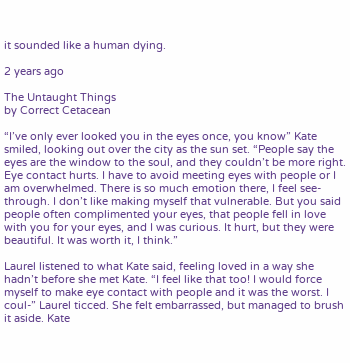it sounded like a human dying.

2 years ago

The Untaught Things
by Correct Cetacean

“I’ve only ever looked you in the eyes once, you know” Kate smiled, looking out over the city as the sun set. “People say the eyes are the window to the soul, and they couldn’t be more right. Eye contact hurts. I have to avoid meeting eyes with people or I am overwhelmed. There is so much emotion there, I feel see-through. I don’t like making myself that vulnerable. But you said people often complimented your eyes, that people fell in love with you for your eyes, and I was curious. It hurt, but they were beautiful. It was worth it, I think.”

Laurel listened to what Kate said, feeling loved in a way she hadn’t before she met Kate. “I feel like that too! I would force myself to make eye contact with people and it was the worst. I coul-” Laurel ticced. She felt embarrassed, but managed to brush it aside. Kate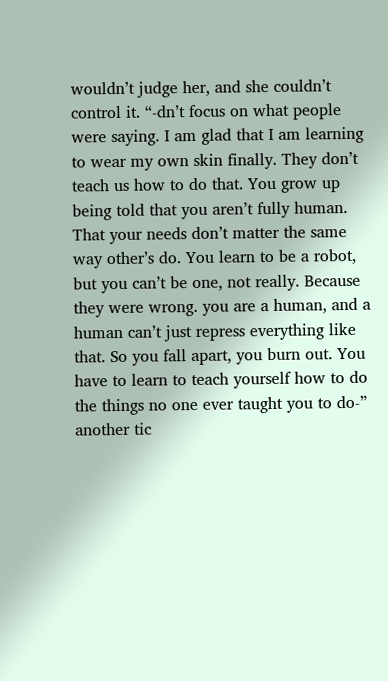wouldn’t judge her, and she couldn’t control it. “-dn’t focus on what people were saying. I am glad that I am learning to wear my own skin finally. They don’t teach us how to do that. You grow up being told that you aren’t fully human. That your needs don’t matter the same way other’s do. You learn to be a robot, but you can’t be one, not really. Because they were wrong. you are a human, and a human can’t just repress everything like that. So you fall apart, you burn out. You have to learn to teach yourself how to do the things no one ever taught you to do-” another tic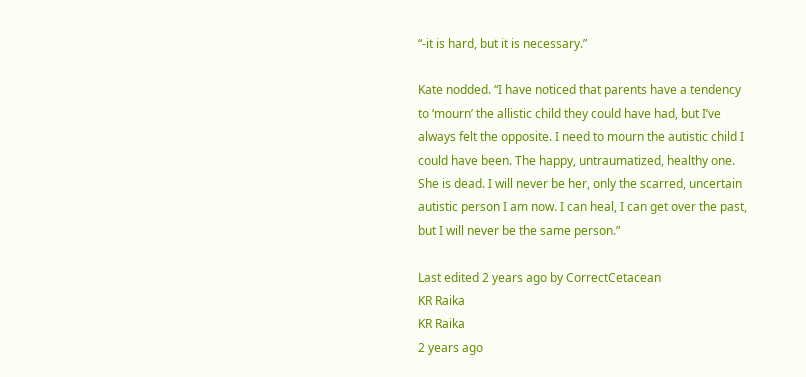“-it is hard, but it is necessary.”

Kate nodded. “I have noticed that parents have a tendency to ‘mourn’ the allistic child they could have had, but I’ve always felt the opposite. I need to mourn the autistic child I could have been. The happy, untraumatized, healthy one. She is dead. I will never be her, only the scarred, uncertain autistic person I am now. I can heal, I can get over the past, but I will never be the same person.”

Last edited 2 years ago by CorrectCetacean
KR Raika
KR Raika
2 years ago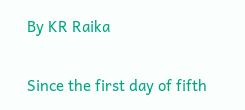By KR Raika

Since the first day of fifth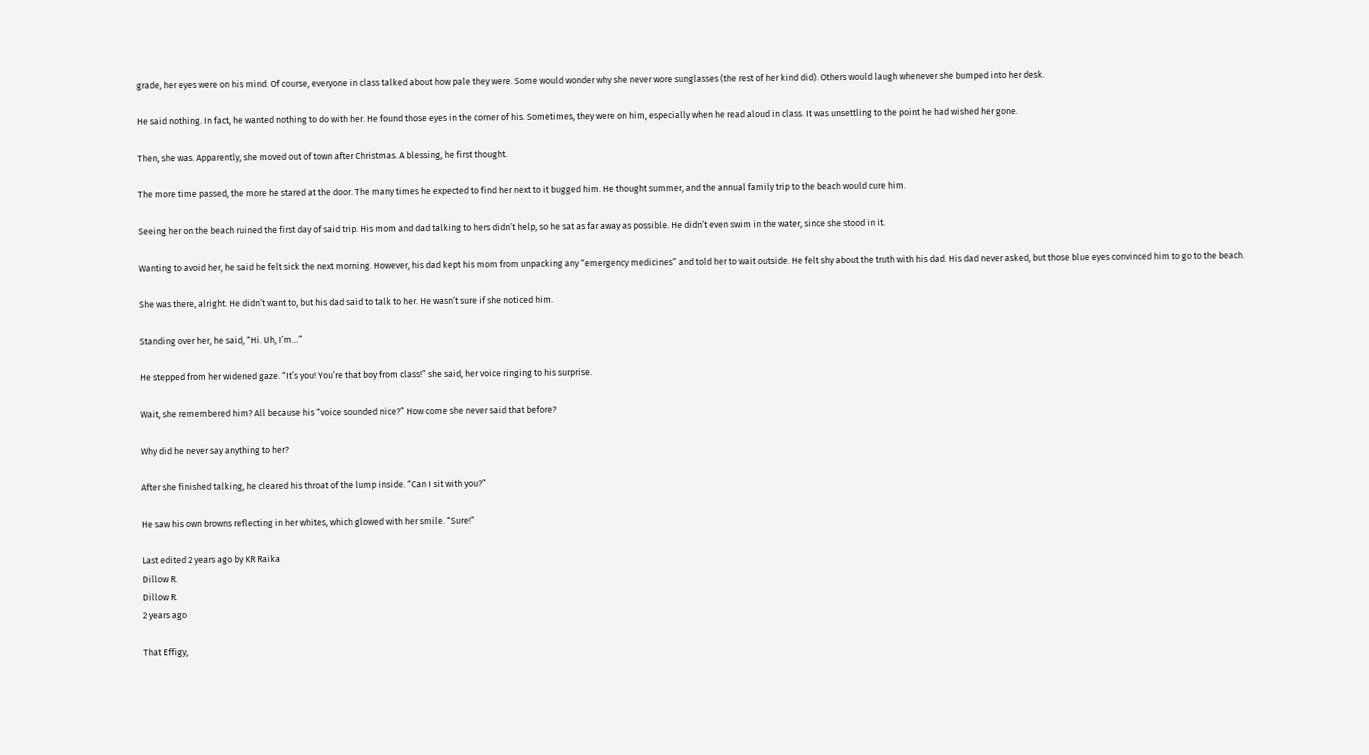grade, her eyes were on his mind. Of course, everyone in class talked about how pale they were. Some would wonder why she never wore sunglasses (the rest of her kind did). Others would laugh whenever she bumped into her desk.

He said nothing. In fact, he wanted nothing to do with her. He found those eyes in the corner of his. Sometimes, they were on him, especially when he read aloud in class. It was unsettling to the point he had wished her gone.

Then, she was. Apparently, she moved out of town after Christmas. A blessing, he first thought.

The more time passed, the more he stared at the door. The many times he expected to find her next to it bugged him. He thought summer, and the annual family trip to the beach would cure him.

Seeing her on the beach ruined the first day of said trip. His mom and dad talking to hers didn’t help, so he sat as far away as possible. He didn’t even swim in the water, since she stood in it.

Wanting to avoid her, he said he felt sick the next morning. However, his dad kept his mom from unpacking any “emergency medicines” and told her to wait outside. He felt shy about the truth with his dad. His dad never asked, but those blue eyes convinced him to go to the beach.

She was there, alright. He didn’t want to, but his dad said to talk to her. He wasn’t sure if she noticed him.

Standing over her, he said, “Hi. Uh, I’m…”

He stepped from her widened gaze. “It’s you! You’re that boy from class!” she said, her voice ringing to his surprise.

Wait, she remembered him? All because his “voice sounded nice?” How come she never said that before?

Why did he never say anything to her?

After she finished talking, he cleared his throat of the lump inside. “Can I sit with you?”

He saw his own browns reflecting in her whites, which glowed with her smile. “Sure!”

Last edited 2 years ago by KR Raika
Dillow R.
Dillow R.
2 years ago

That Effigy,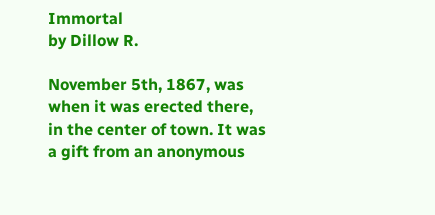Immortal
by Dillow R.

November 5th, 1867, was when it was erected there, in the center of town. It was a gift from an anonymous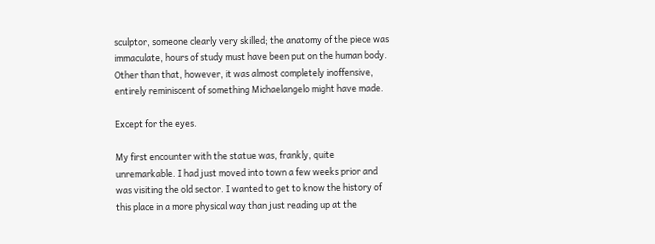sculptor, someone clearly very skilled; the anatomy of the piece was immaculate, hours of study must have been put on the human body. Other than that, however, it was almost completely inoffensive, entirely reminiscent of something Michaelangelo might have made.

Except for the eyes.

My first encounter with the statue was, frankly, quite unremarkable. I had just moved into town a few weeks prior and was visiting the old sector. I wanted to get to know the history of this place in a more physical way than just reading up at the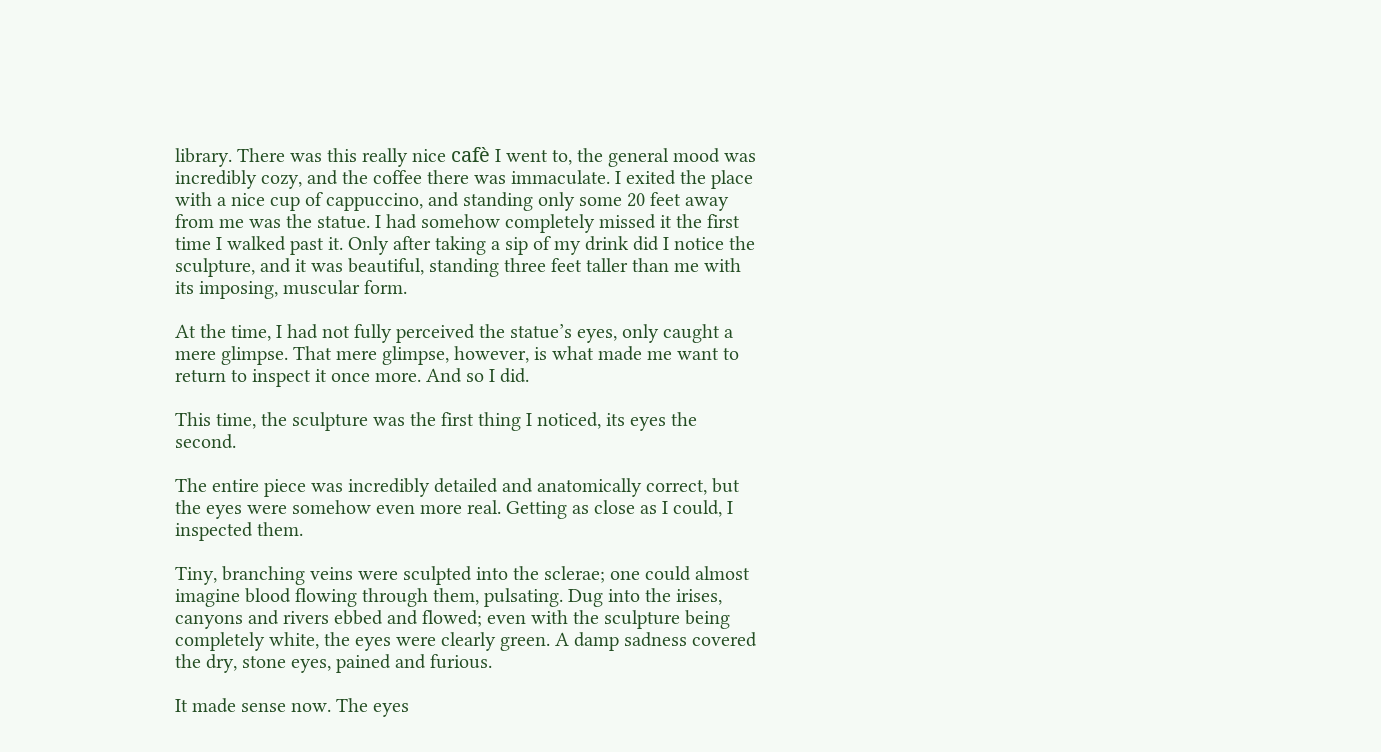library. There was this really nice cafè I went to, the general mood was incredibly cozy, and the coffee there was immaculate. I exited the place with a nice cup of cappuccino, and standing only some 20 feet away from me was the statue. I had somehow completely missed it the first time I walked past it. Only after taking a sip of my drink did I notice the sculpture, and it was beautiful, standing three feet taller than me with its imposing, muscular form.

At the time, I had not fully perceived the statue’s eyes, only caught a mere glimpse. That mere glimpse, however, is what made me want to return to inspect it once more. And so I did.

This time, the sculpture was the first thing I noticed, its eyes the second.

The entire piece was incredibly detailed and anatomically correct, but the eyes were somehow even more real. Getting as close as I could, I inspected them.

Tiny, branching veins were sculpted into the sclerae; one could almost imagine blood flowing through them, pulsating. Dug into the irises, canyons and rivers ebbed and flowed; even with the sculpture being completely white, the eyes were clearly green. A damp sadness covered the dry, stone eyes, pained and furious.

It made sense now. The eyes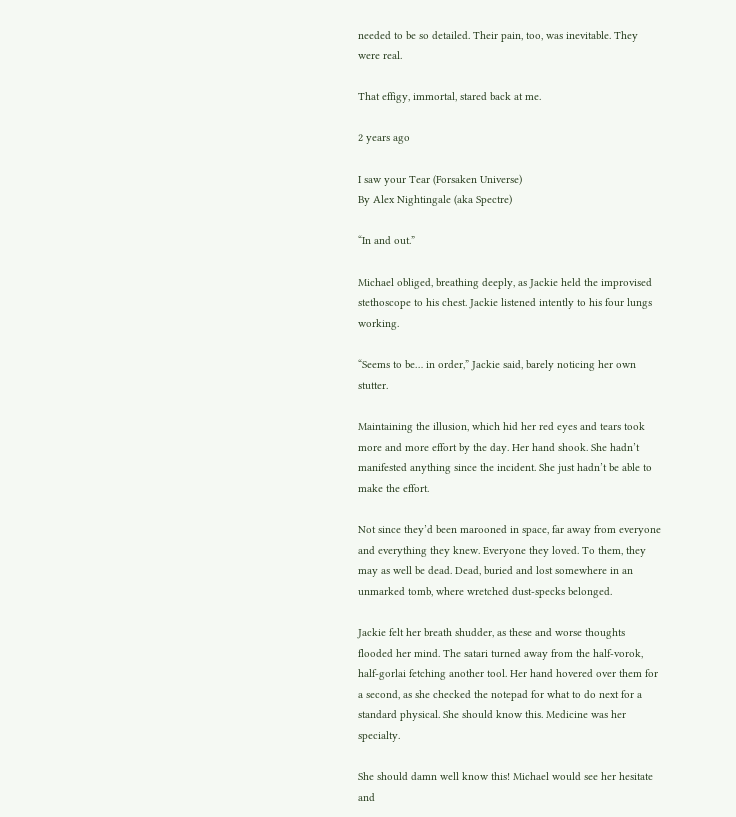needed to be so detailed. Their pain, too, was inevitable. They were real.

That effigy, immortal, stared back at me.

2 years ago

I saw your Tear (Forsaken Universe)
By Alex Nightingale (aka Spectre)

“In and out.”

Michael obliged, breathing deeply, as Jackie held the improvised stethoscope to his chest. Jackie listened intently to his four lungs working.

“Seems to be… in order,” Jackie said, barely noticing her own stutter.

Maintaining the illusion, which hid her red eyes and tears took more and more effort by the day. Her hand shook. She hadn’t manifested anything since the incident. She just hadn’t be able to make the effort.

Not since they’d been marooned in space, far away from everyone and everything they knew. Everyone they loved. To them, they may as well be dead. Dead, buried and lost somewhere in an unmarked tomb, where wretched dust-specks belonged.

Jackie felt her breath shudder, as these and worse thoughts flooded her mind. The satari turned away from the half-vorok, half-gorlai fetching another tool. Her hand hovered over them for a second, as she checked the notepad for what to do next for a standard physical. She should know this. Medicine was her specialty.

She should damn well know this! Michael would see her hesitate and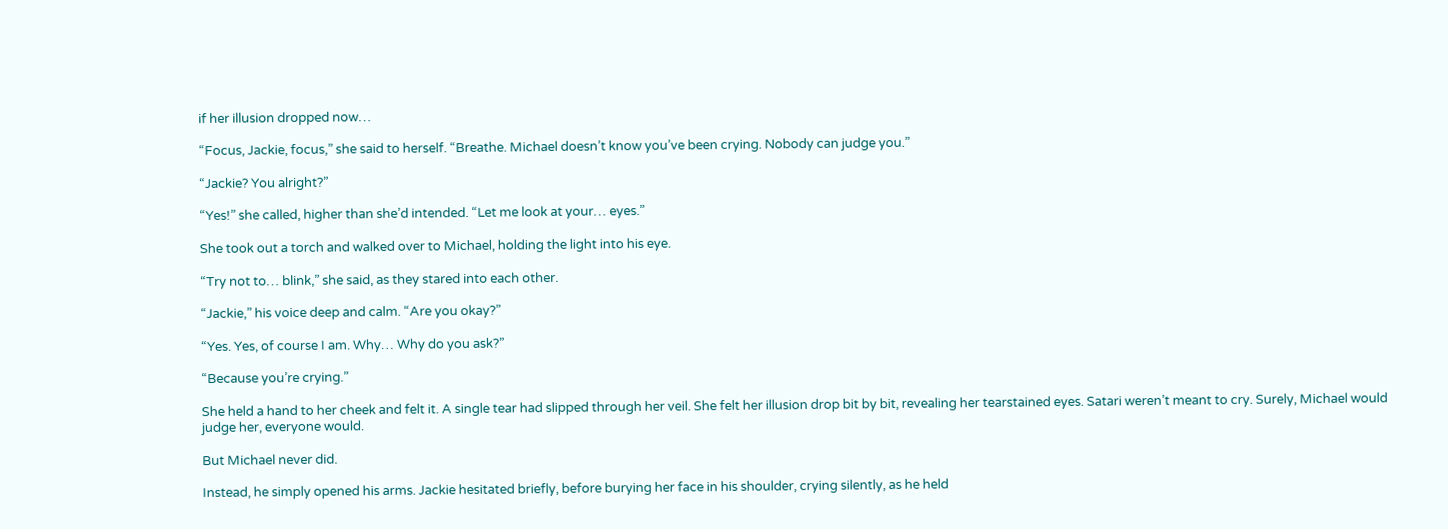if her illusion dropped now…

“Focus, Jackie, focus,” she said to herself. “Breathe. Michael doesn’t know you’ve been crying. Nobody can judge you.”

“Jackie? You alright?”

“Yes!” she called, higher than she’d intended. “Let me look at your… eyes.”

She took out a torch and walked over to Michael, holding the light into his eye.

“Try not to… blink,” she said, as they stared into each other.

“Jackie,” his voice deep and calm. “Are you okay?”

“Yes. Yes, of course I am. Why… Why do you ask?”

“Because you’re crying.”

She held a hand to her cheek and felt it. A single tear had slipped through her veil. She felt her illusion drop bit by bit, revealing her tearstained eyes. Satari weren’t meant to cry. Surely, Michael would judge her, everyone would.

But Michael never did.

Instead, he simply opened his arms. Jackie hesitated briefly, before burying her face in his shoulder, crying silently, as he held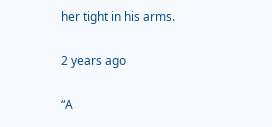her tight in his arms.

2 years ago

“A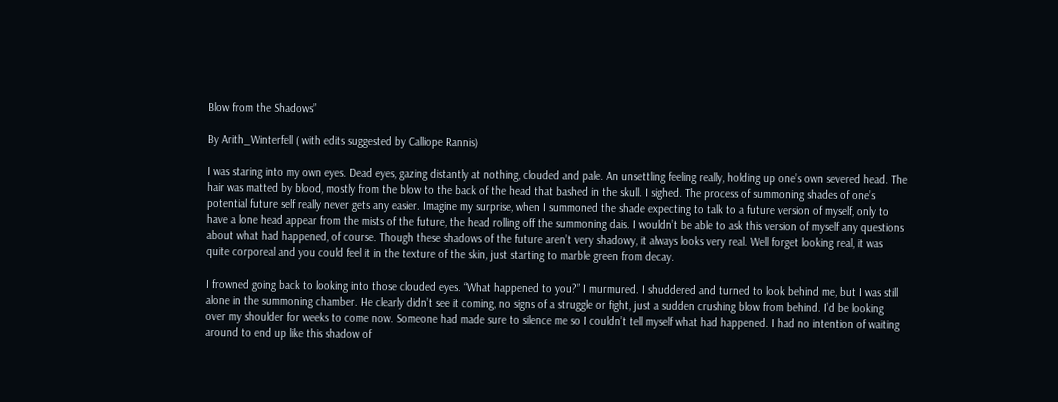Blow from the Shadows”

By Arith_Winterfell ( with edits suggested by Calliope Rannis)

I was staring into my own eyes. Dead eyes, gazing distantly at nothing, clouded and pale. An unsettling feeling really, holding up one’s own severed head. The hair was matted by blood, mostly from the blow to the back of the head that bashed in the skull. I sighed. The process of summoning shades of one’s potential future self really never gets any easier. Imagine my surprise, when I summoned the shade expecting to talk to a future version of myself, only to have a lone head appear from the mists of the future, the head rolling off the summoning dais. I wouldn’t be able to ask this version of myself any questions about what had happened, of course. Though these shadows of the future aren’t very shadowy, it always looks very real. Well forget looking real, it was quite corporeal and you could feel it in the texture of the skin, just starting to marble green from decay.

I frowned going back to looking into those clouded eyes. “What happened to you?” I murmured. I shuddered and turned to look behind me, but I was still alone in the summoning chamber. He clearly didn’t see it coming, no signs of a struggle or fight, just a sudden crushing blow from behind. I’d be looking over my shoulder for weeks to come now. Someone had made sure to silence me so I couldn’t tell myself what had happened. I had no intention of waiting around to end up like this shadow of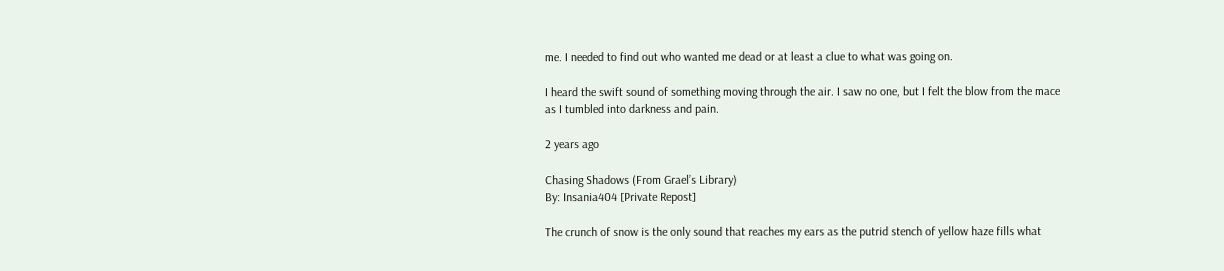me. I needed to find out who wanted me dead or at least a clue to what was going on.

I heard the swift sound of something moving through the air. I saw no one, but I felt the blow from the mace as I tumbled into darkness and pain.

2 years ago

Chasing Shadows (From Grael’s Library)
By: Insania404 [Private Repost]

The crunch of snow is the only sound that reaches my ears as the putrid stench of yellow haze fills what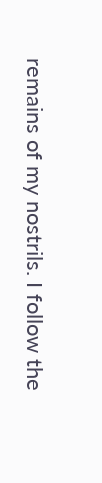remains of my nostrils. I follow the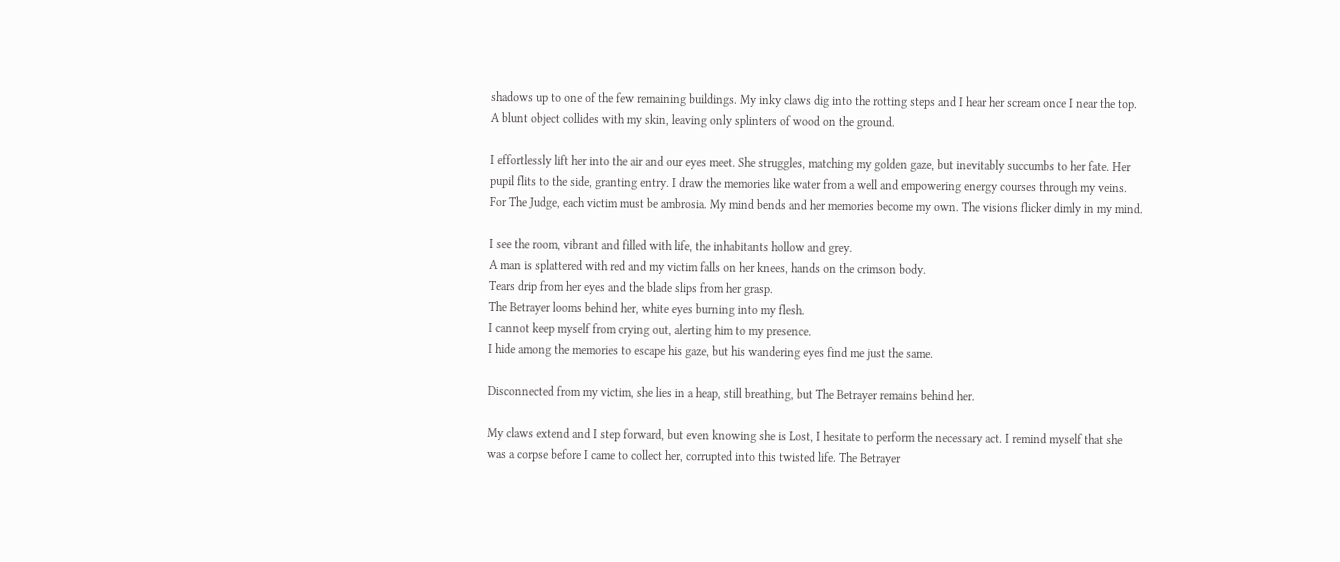shadows up to one of the few remaining buildings. My inky claws dig into the rotting steps and I hear her scream once I near the top. A blunt object collides with my skin, leaving only splinters of wood on the ground.

I effortlessly lift her into the air and our eyes meet. She struggles, matching my golden gaze, but inevitably succumbs to her fate. Her pupil flits to the side, granting entry. I draw the memories like water from a well and empowering energy courses through my veins. For The Judge, each victim must be ambrosia. My mind bends and her memories become my own. The visions flicker dimly in my mind.

I see the room, vibrant and filled with life, the inhabitants hollow and grey.
A man is splattered with red and my victim falls on her knees, hands on the crimson body.
Tears drip from her eyes and the blade slips from her grasp.
The Betrayer looms behind her, white eyes burning into my flesh.
I cannot keep myself from crying out, alerting him to my presence.
I hide among the memories to escape his gaze, but his wandering eyes find me just the same.

Disconnected from my victim, she lies in a heap, still breathing, but The Betrayer remains behind her.

My claws extend and I step forward, but even knowing she is Lost, I hesitate to perform the necessary act. I remind myself that she was a corpse before I came to collect her, corrupted into this twisted life. The Betrayer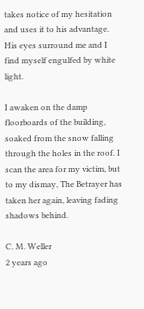takes notice of my hesitation and uses it to his advantage. His eyes surround me and I find myself engulfed by white light.

I awaken on the damp floorboards of the building, soaked from the snow falling through the holes in the roof. I scan the area for my victim, but to my dismay, The Betrayer has taken her again, leaving fading shadows behind.

C. M. Weller
2 years ago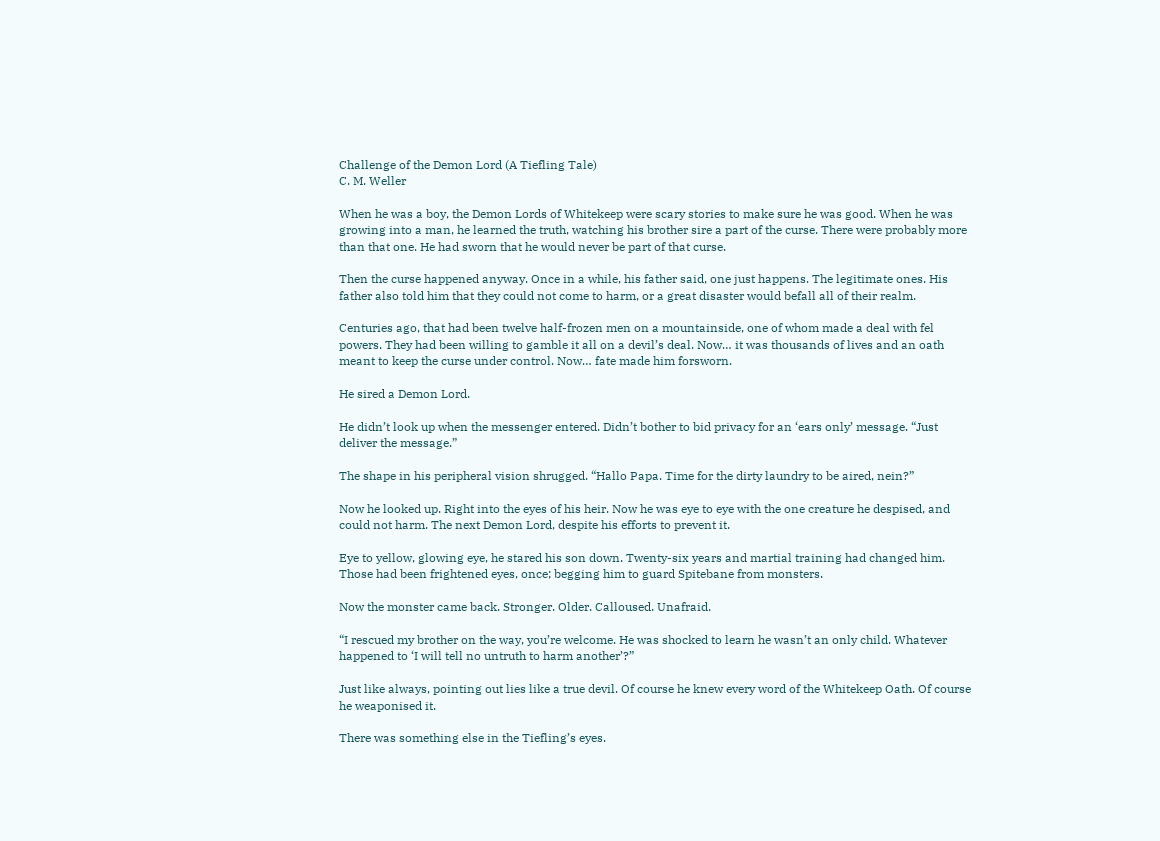Challenge of the Demon Lord (A Tiefling Tale)
C. M. Weller

When he was a boy, the Demon Lords of Whitekeep were scary stories to make sure he was good. When he was growing into a man, he learned the truth, watching his brother sire a part of the curse. There were probably more than that one. He had sworn that he would never be part of that curse.

Then the curse happened anyway. Once in a while, his father said, one just happens. The legitimate ones. His father also told him that they could not come to harm, or a great disaster would befall all of their realm.

Centuries ago, that had been twelve half-frozen men on a mountainside, one of whom made a deal with fel powers. They had been willing to gamble it all on a devil’s deal. Now… it was thousands of lives and an oath meant to keep the curse under control. Now… fate made him forsworn.

He sired a Demon Lord.

He didn’t look up when the messenger entered. Didn’t bother to bid privacy for an ‘ears only’ message. “Just deliver the message.”

The shape in his peripheral vision shrugged. “Hallo Papa. Time for the dirty laundry to be aired, nein?”

Now he looked up. Right into the eyes of his heir. Now he was eye to eye with the one creature he despised, and could not harm. The next Demon Lord, despite his efforts to prevent it.

Eye to yellow, glowing eye, he stared his son down. Twenty-six years and martial training had changed him. Those had been frightened eyes, once; begging him to guard Spitebane from monsters.

Now the monster came back. Stronger. Older. Calloused. Unafraid.

“I rescued my brother on the way, you’re welcome. He was shocked to learn he wasn’t an only child. Whatever happened to ‘I will tell no untruth to harm another’?”

Just like always, pointing out lies like a true devil. Of course he knew every word of the Whitekeep Oath. Of course he weaponised it.

There was something else in the Tiefling’s eyes.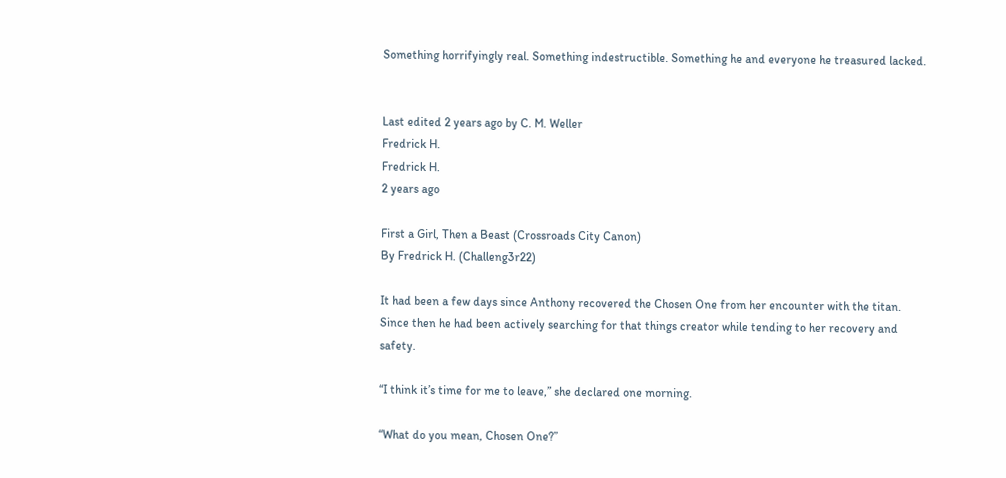Something horrifyingly real. Something indestructible. Something he and everyone he treasured lacked.


Last edited 2 years ago by C. M. Weller
Fredrick H.
Fredrick H.
2 years ago

First a Girl, Then a Beast (Crossroads City Canon)
By Fredrick H. (Challeng3r22)

It had been a few days since Anthony recovered the Chosen One from her encounter with the titan. Since then he had been actively searching for that things creator while tending to her recovery and safety.

“I think it’s time for me to leave,” she declared one morning.

“What do you mean, Chosen One?”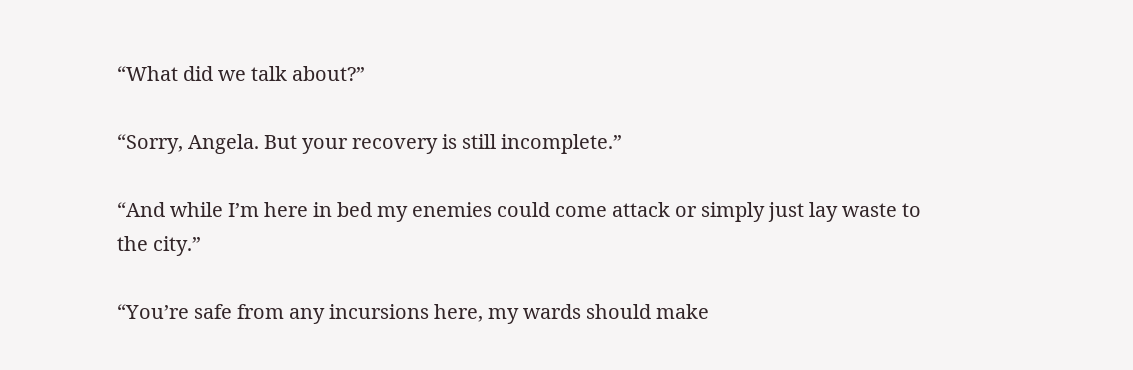“What did we talk about?”

“Sorry, Angela. But your recovery is still incomplete.”

“And while I’m here in bed my enemies could come attack or simply just lay waste to the city.”

“You’re safe from any incursions here, my wards should make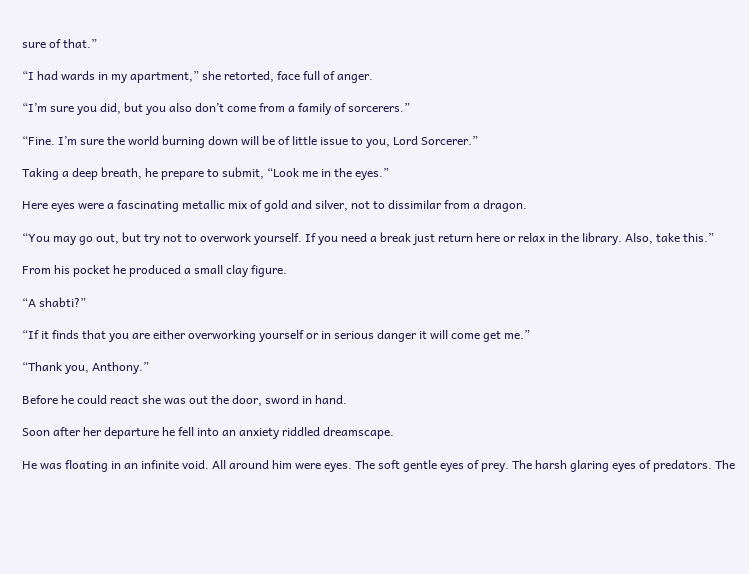sure of that.”

“I had wards in my apartment,” she retorted, face full of anger.

“I’m sure you did, but you also don’t come from a family of sorcerers.”

“Fine. I’m sure the world burning down will be of little issue to you, Lord Sorcerer.”

Taking a deep breath, he prepare to submit, “Look me in the eyes.”

Here eyes were a fascinating metallic mix of gold and silver, not to dissimilar from a dragon.

“You may go out, but try not to overwork yourself. If you need a break just return here or relax in the library. Also, take this.”

From his pocket he produced a small clay figure.

“A shabti?”

“If it finds that you are either overworking yourself or in serious danger it will come get me.”

“Thank you, Anthony.”

Before he could react she was out the door, sword in hand.

Soon after her departure he fell into an anxiety riddled dreamscape.

He was floating in an infinite void. All around him were eyes. The soft gentle eyes of prey. The harsh glaring eyes of predators. The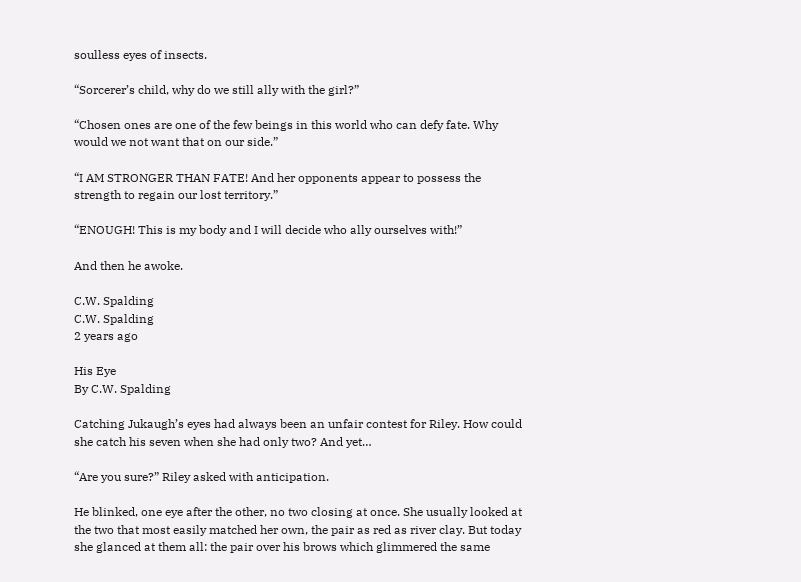soulless eyes of insects.

“Sorcerer’s child, why do we still ally with the girl?”

“Chosen ones are one of the few beings in this world who can defy fate. Why would we not want that on our side.”

“I AM STRONGER THAN FATE! And her opponents appear to possess the strength to regain our lost territory.”

“ENOUGH! This is my body and I will decide who ally ourselves with!”

And then he awoke.

C.W. Spalding
C.W. Spalding
2 years ago

His Eye
By C.W. Spalding

Catching Jukaugh’s eyes had always been an unfair contest for Riley. How could she catch his seven when she had only two? And yet…

“Are you sure?” Riley asked with anticipation.

He blinked, one eye after the other, no two closing at once. She usually looked at the two that most easily matched her own, the pair as red as river clay. But today she glanced at them all: the pair over his brows which glimmered the same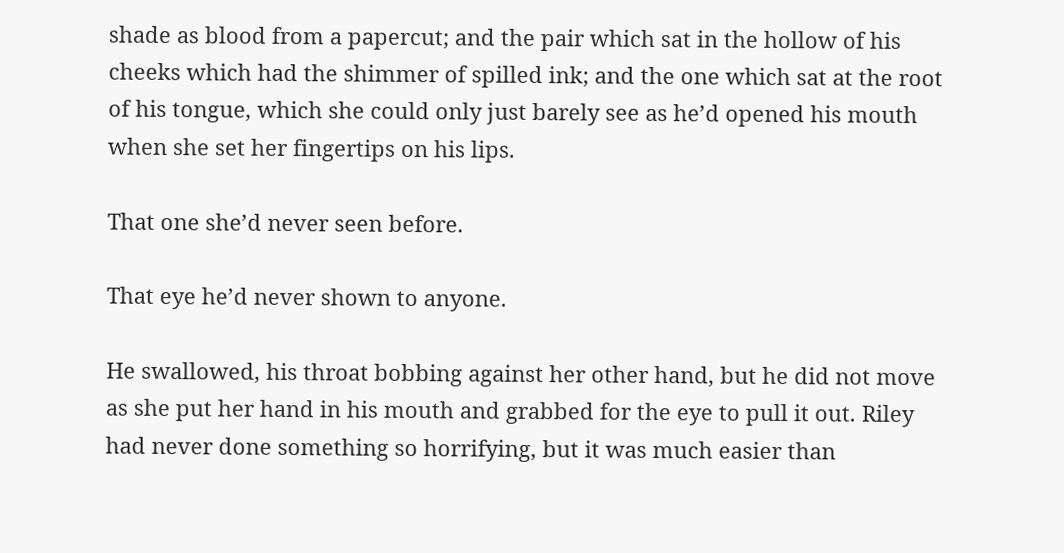shade as blood from a papercut; and the pair which sat in the hollow of his cheeks which had the shimmer of spilled ink; and the one which sat at the root of his tongue, which she could only just barely see as he’d opened his mouth when she set her fingertips on his lips.

That one she’d never seen before.

That eye he’d never shown to anyone.

He swallowed, his throat bobbing against her other hand, but he did not move as she put her hand in his mouth and grabbed for the eye to pull it out. Riley had never done something so horrifying, but it was much easier than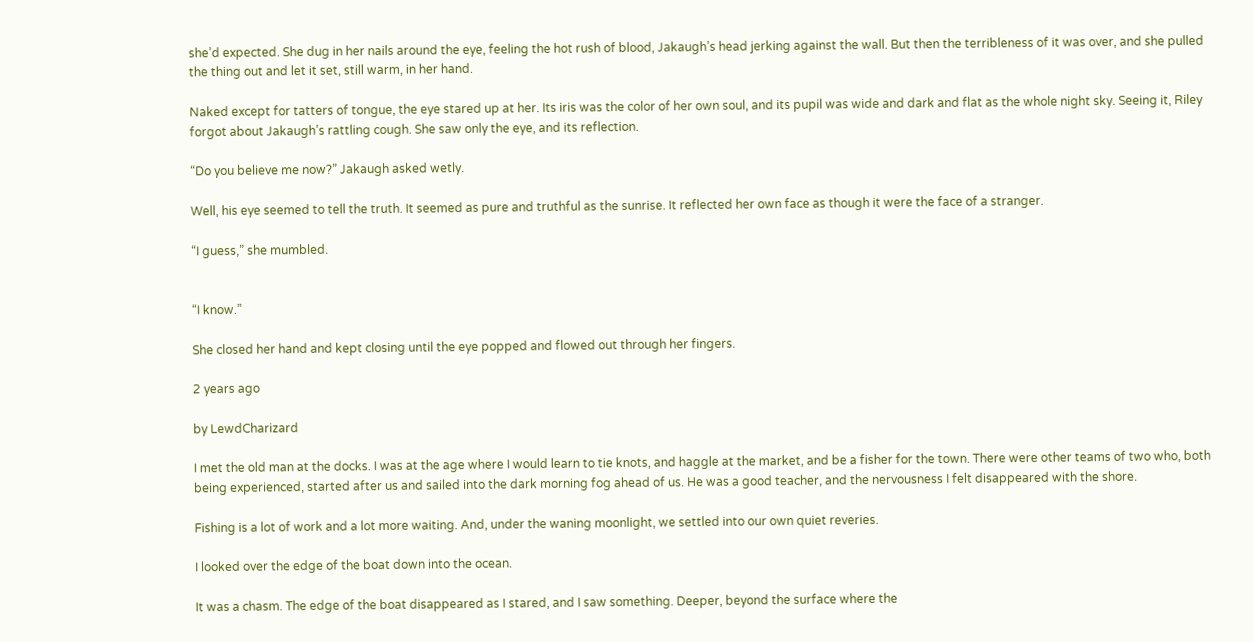she’d expected. She dug in her nails around the eye, feeling the hot rush of blood, Jakaugh’s head jerking against the wall. But then the terribleness of it was over, and she pulled the thing out and let it set, still warm, in her hand.

Naked except for tatters of tongue, the eye stared up at her. Its iris was the color of her own soul, and its pupil was wide and dark and flat as the whole night sky. Seeing it, Riley forgot about Jakaugh’s rattling cough. She saw only the eye, and its reflection.

“Do you believe me now?” Jakaugh asked wetly.

Well, his eye seemed to tell the truth. It seemed as pure and truthful as the sunrise. It reflected her own face as though it were the face of a stranger.

“I guess,” she mumbled.


“I know.”

She closed her hand and kept closing until the eye popped and flowed out through her fingers.

2 years ago

by LewdCharizard

I met the old man at the docks. I was at the age where I would learn to tie knots, and haggle at the market, and be a fisher for the town. There were other teams of two who, both being experienced, started after us and sailed into the dark morning fog ahead of us. He was a good teacher, and the nervousness I felt disappeared with the shore.

Fishing is a lot of work and a lot more waiting. And, under the waning moonlight, we settled into our own quiet reveries.

I looked over the edge of the boat down into the ocean.

It was a chasm. The edge of the boat disappeared as I stared, and I saw something. Deeper, beyond the surface where the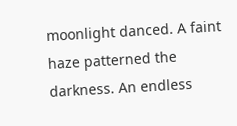moonlight danced. A faint haze patterned the darkness. An endless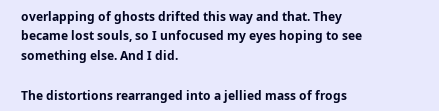overlapping of ghosts drifted this way and that. They became lost souls, so I unfocused my eyes hoping to see something else. And I did.

The distortions rearranged into a jellied mass of frogs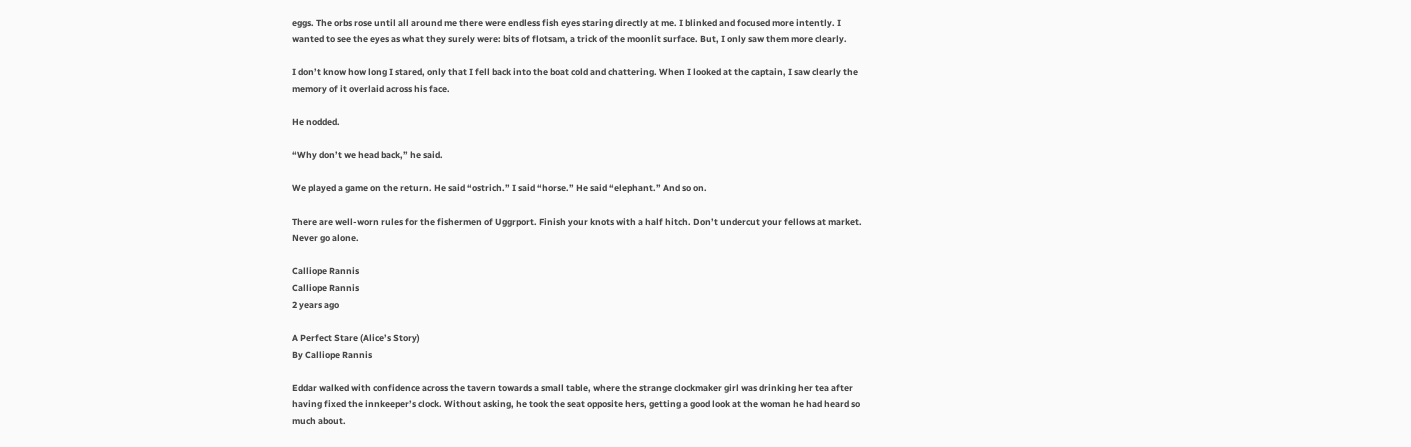eggs. The orbs rose until all around me there were endless fish eyes staring directly at me. I blinked and focused more intently. I wanted to see the eyes as what they surely were: bits of flotsam, a trick of the moonlit surface. But, I only saw them more clearly.

I don’t know how long I stared, only that I fell back into the boat cold and chattering. When I looked at the captain, I saw clearly the memory of it overlaid across his face.

He nodded.

“Why don’t we head back,” he said.

We played a game on the return. He said “ostrich.” I said “horse.” He said “elephant.” And so on.

There are well-worn rules for the fishermen of Uggrport. Finish your knots with a half hitch. Don’t undercut your fellows at market. Never go alone.

Calliope Rannis
Calliope Rannis
2 years ago

A Perfect Stare (Alice’s Story)
By Calliope Rannis

Eddar walked with confidence across the tavern towards a small table, where the strange clockmaker girl was drinking her tea after having fixed the innkeeper’s clock. Without asking, he took the seat opposite hers, getting a good look at the woman he had heard so much about.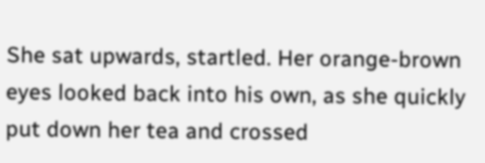She sat upwards, startled. Her orange-brown eyes looked back into his own, as she quickly put down her tea and crossed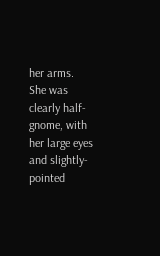her arms. She was clearly half-gnome, with her large eyes and slightly-pointed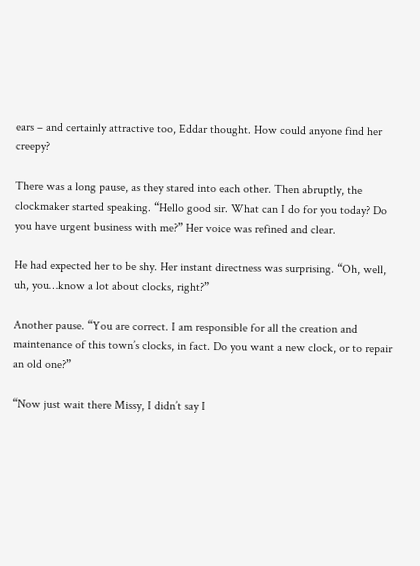ears – and certainly attractive too, Eddar thought. How could anyone find her creepy?

There was a long pause, as they stared into each other. Then abruptly, the clockmaker started speaking. “Hello good sir. What can I do for you today? Do you have urgent business with me?” Her voice was refined and clear.

He had expected her to be shy. Her instant directness was surprising. “Oh, well, uh, you…know a lot about clocks, right?”

Another pause. “You are correct. I am responsible for all the creation and maintenance of this town’s clocks, in fact. Do you want a new clock, or to repair an old one?”

“Now just wait there Missy, I didn’t say I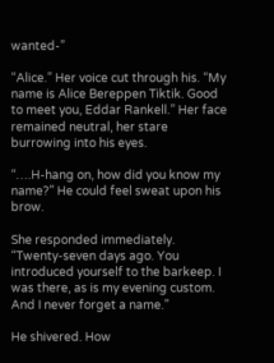wanted-”

“Alice.” Her voice cut through his. “My name is Alice Bereppen Tiktik. Good to meet you, Eddar Rankell.” Her face remained neutral, her stare burrowing into his eyes.

“….H-hang on, how did you know my name?” He could feel sweat upon his brow.

She responded immediately. “Twenty-seven days ago. You introduced yourself to the barkeep. I was there, as is my evening custom. And I never forget a name.”

He shivered. How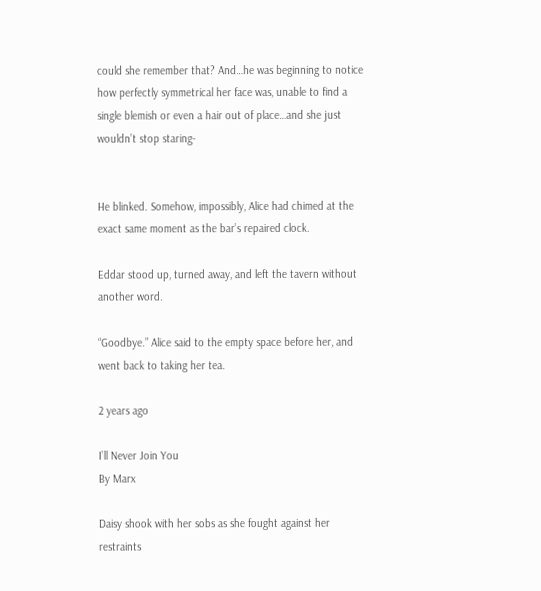could she remember that? And…he was beginning to notice how perfectly symmetrical her face was, unable to find a single blemish or even a hair out of place…and she just wouldn’t stop staring-


He blinked. Somehow, impossibly, Alice had chimed at the exact same moment as the bar’s repaired clock.

Eddar stood up, turned away, and left the tavern without another word.

“Goodbye.” Alice said to the empty space before her, and went back to taking her tea.

2 years ago

I’ll Never Join You
By Marx

Daisy shook with her sobs as she fought against her restraints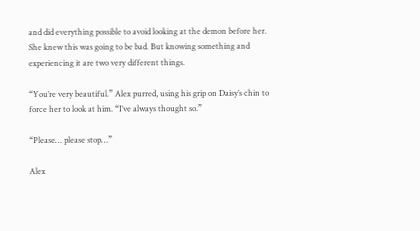and did everything possible to avoid looking at the demon before her. She knew this was going to be bad. But knowing something and experiencing it are two very different things.

“You’re very beautiful.” Alex purred, using his grip on Daisy’s chin to force her to look at him. “I’ve always thought so.”

“Please… please stop…”

Alex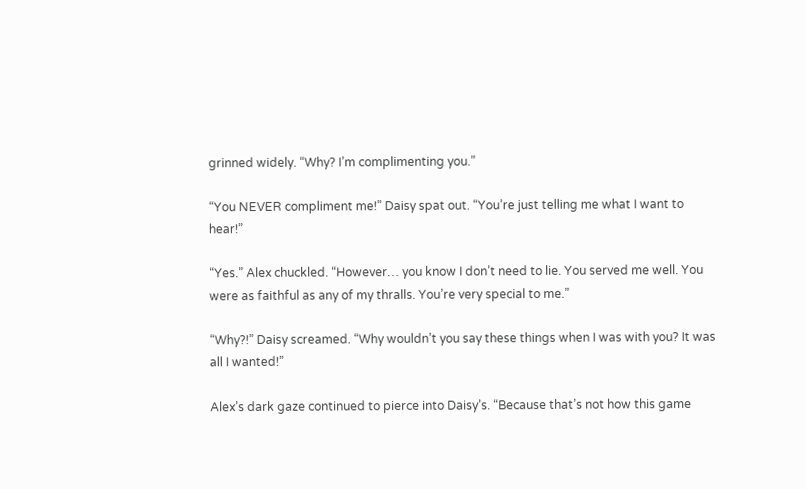grinned widely. “Why? I’m complimenting you.”

“You NEVER compliment me!” Daisy spat out. “You’re just telling me what I want to hear!”

“Yes.” Alex chuckled. “However… you know I don’t need to lie. You served me well. You were as faithful as any of my thralls. You’re very special to me.”

“Why?!” Daisy screamed. “Why wouldn’t you say these things when I was with you? It was all I wanted!”

Alex’s dark gaze continued to pierce into Daisy’s. “Because that’s not how this game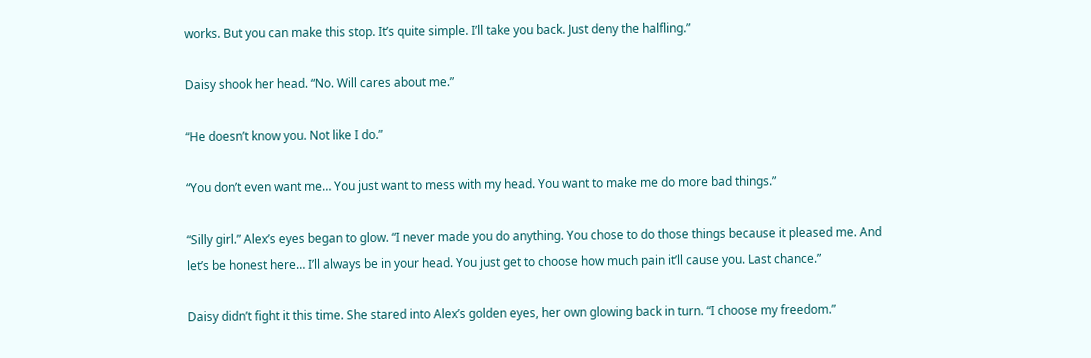works. But you can make this stop. It’s quite simple. I’ll take you back. Just deny the halfling.”

Daisy shook her head. “No. Will cares about me.”

“He doesn’t know you. Not like I do.”

“You don’t even want me… You just want to mess with my head. You want to make me do more bad things.”

“Silly girl.” Alex’s eyes began to glow. “I never made you do anything. You chose to do those things because it pleased me. And let’s be honest here… I’ll always be in your head. You just get to choose how much pain it’ll cause you. Last chance.”

Daisy didn’t fight it this time. She stared into Alex’s golden eyes, her own glowing back in turn. “I choose my freedom.”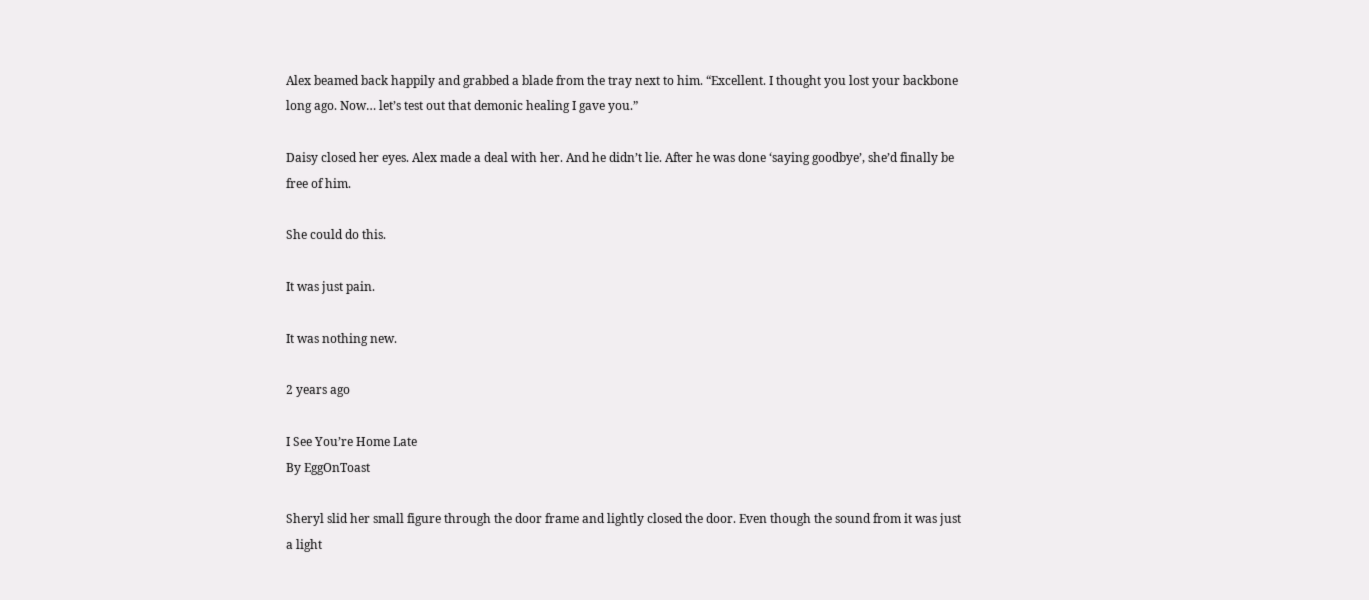Alex beamed back happily and grabbed a blade from the tray next to him. “Excellent. I thought you lost your backbone long ago. Now… let’s test out that demonic healing I gave you.”

Daisy closed her eyes. Alex made a deal with her. And he didn’t lie. After he was done ‘saying goodbye’, she’d finally be free of him.

She could do this.

It was just pain.

It was nothing new.

2 years ago

I See You’re Home Late
By EggOnToast

Sheryl slid her small figure through the door frame and lightly closed the door. Even though the sound from it was just a light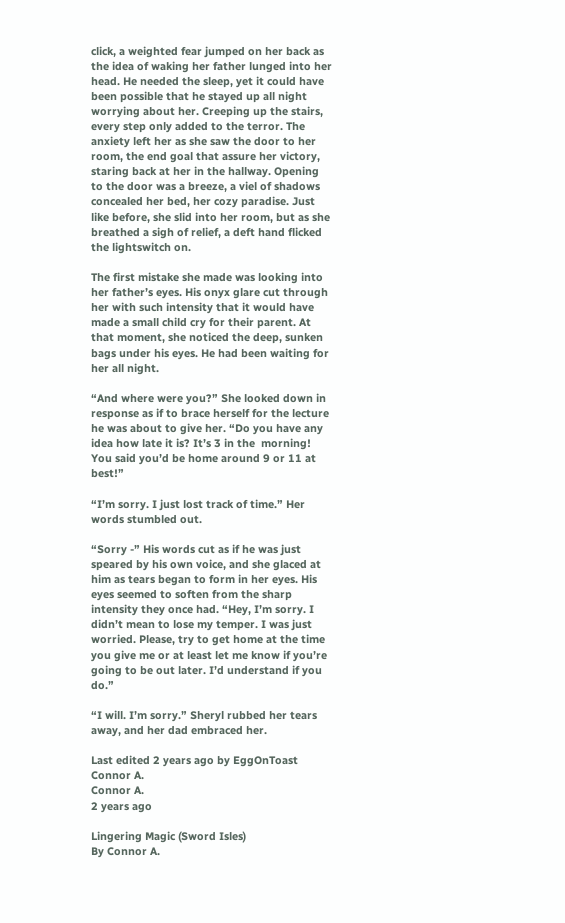click, a weighted fear jumped on her back as the idea of waking her father lunged into her head. He needed the sleep, yet it could have been possible that he stayed up all night worrying about her. Creeping up the stairs, every step only added to the terror. The anxiety left her as she saw the door to her room, the end goal that assure her victory, staring back at her in the hallway. Opening to the door was a breeze, a viel of shadows concealed her bed, her cozy paradise. Just like before, she slid into her room, but as she breathed a sigh of relief, a deft hand flicked the lightswitch on.

The first mistake she made was looking into her father’s eyes. His onyx glare cut through her with such intensity that it would have made a small child cry for their parent. At that moment, she noticed the deep, sunken bags under his eyes. He had been waiting for her all night.

“And where were you?” She looked down in response as if to brace herself for the lecture he was about to give her. “Do you have any idea how late it is? It’s 3 in the  morning! You said you’d be home around 9 or 11 at best!”

“I’m sorry. I just lost track of time.” Her words stumbled out.

“Sorry -” His words cut as if he was just speared by his own voice, and she glaced at him as tears began to form in her eyes. His eyes seemed to soften from the sharp intensity they once had. “Hey, I’m sorry. I didn’t mean to lose my temper. I was just worried. Please, try to get home at the time you give me or at least let me know if you’re going to be out later. I’d understand if you do.”

“I will. I’m sorry.” Sheryl rubbed her tears away, and her dad embraced her.

Last edited 2 years ago by EggOnToast
Connor A.
Connor A.
2 years ago

Lingering Magic (Sword Isles)
By Connor A.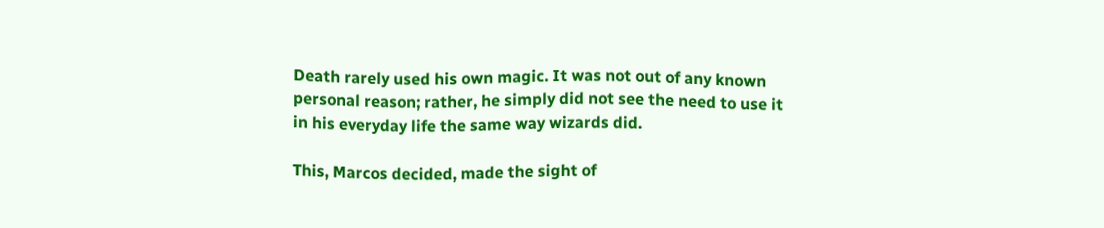Death rarely used his own magic. It was not out of any known personal reason; rather, he simply did not see the need to use it in his everyday life the same way wizards did.

This, Marcos decided, made the sight of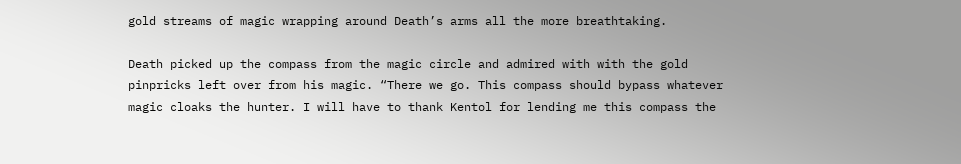gold streams of magic wrapping around Death’s arms all the more breathtaking.

Death picked up the compass from the magic circle and admired with with the gold pinpricks left over from his magic. “There we go. This compass should bypass whatever magic cloaks the hunter. I will have to thank Kentol for lending me this compass the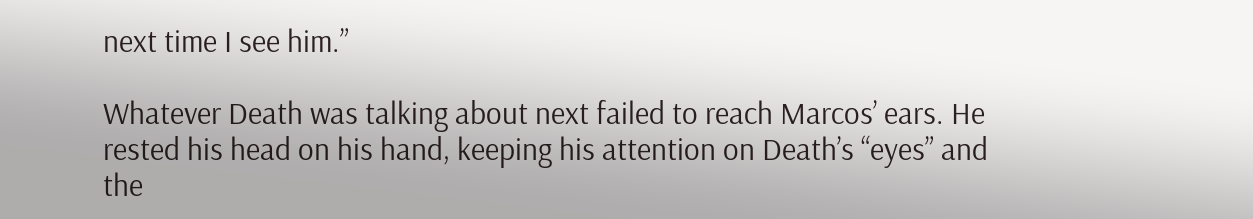next time I see him.”

Whatever Death was talking about next failed to reach Marcos’ ears. He rested his head on his hand, keeping his attention on Death’s “eyes” and the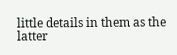little details in them as the latter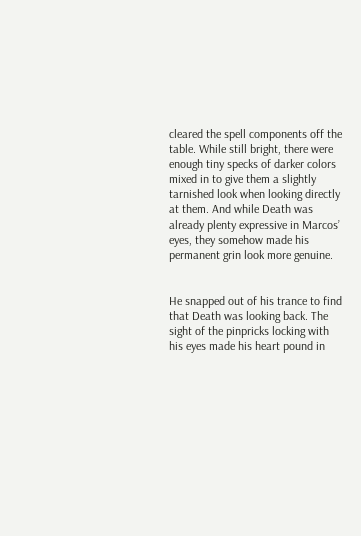cleared the spell components off the table. While still bright, there were enough tiny specks of darker colors mixed in to give them a slightly tarnished look when looking directly at them. And while Death was already plenty expressive in Marcos’ eyes, they somehow made his permanent grin look more genuine.


He snapped out of his trance to find that Death was looking back. The sight of the pinpricks locking with his eyes made his heart pound in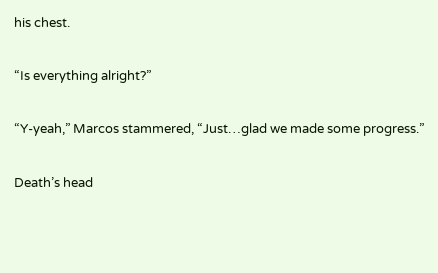his chest.

“Is everything alright?”

“Y-yeah,” Marcos stammered, “Just…glad we made some progress.”

Death’s head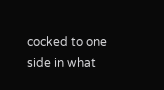cocked to one side in what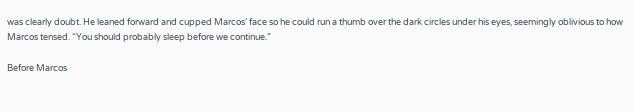was clearly doubt. He leaned forward and cupped Marcos’ face so he could run a thumb over the dark circles under his eyes, seemingly oblivious to how Marcos tensed. “You should probably sleep before we continue.”

Before Marcos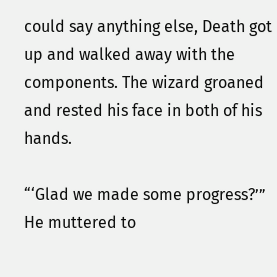could say anything else, Death got up and walked away with the components. The wizard groaned and rested his face in both of his hands.

“‘Glad we made some progress?’” He muttered to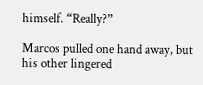himself. “Really?”

Marcos pulled one hand away, but his other lingered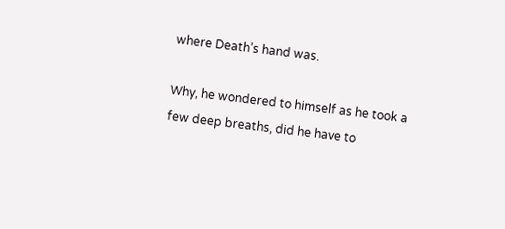where Death’s hand was.

Why, he wondered to himself as he took a few deep breaths, did he have to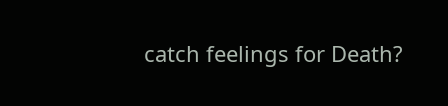catch feelings for Death?